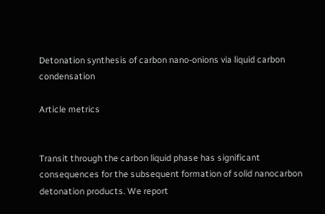Detonation synthesis of carbon nano-onions via liquid carbon condensation

Article metrics


Transit through the carbon liquid phase has significant consequences for the subsequent formation of solid nanocarbon detonation products. We report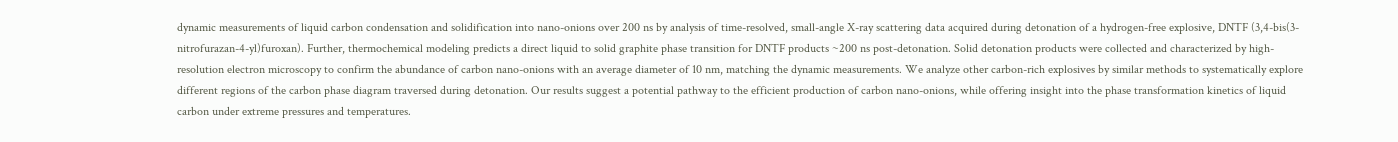dynamic measurements of liquid carbon condensation and solidification into nano-onions over 200 ns by analysis of time-resolved, small-angle X-ray scattering data acquired during detonation of a hydrogen-free explosive, DNTF (3,4-bis(3-nitrofurazan-4-yl)furoxan). Further, thermochemical modeling predicts a direct liquid to solid graphite phase transition for DNTF products ~200 ns post-detonation. Solid detonation products were collected and characterized by high-resolution electron microscopy to confirm the abundance of carbon nano-onions with an average diameter of 10 nm, matching the dynamic measurements. We analyze other carbon-rich explosives by similar methods to systematically explore different regions of the carbon phase diagram traversed during detonation. Our results suggest a potential pathway to the efficient production of carbon nano-onions, while offering insight into the phase transformation kinetics of liquid carbon under extreme pressures and temperatures.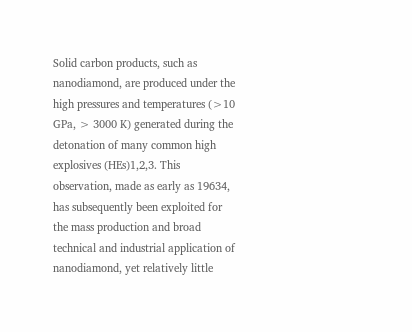Solid carbon products, such as nanodiamond, are produced under the high pressures and temperatures (>10 GPa, > 3000 K) generated during the detonation of many common high explosives (HEs)1,2,3. This observation, made as early as 19634, has subsequently been exploited for the mass production and broad technical and industrial application of nanodiamond, yet relatively little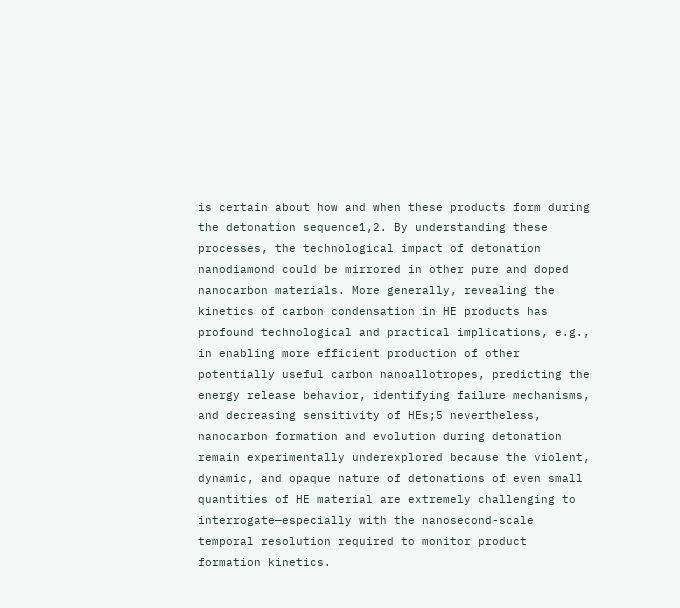is certain about how and when these products form during the detonation sequence1,2. By understanding these processes, the technological impact of detonation nanodiamond could be mirrored in other pure and doped nanocarbon materials. More generally, revealing the kinetics of carbon condensation in HE products has profound technological and practical implications, e.g., in enabling more efficient production of other potentially useful carbon nanoallotropes, predicting the energy release behavior, identifying failure mechanisms, and decreasing sensitivity of HEs;5 nevertheless, nanocarbon formation and evolution during detonation remain experimentally underexplored because the violent, dynamic, and opaque nature of detonations of even small quantities of HE material are extremely challenging to interrogate—especially with the nanosecond-scale temporal resolution required to monitor product formation kinetics.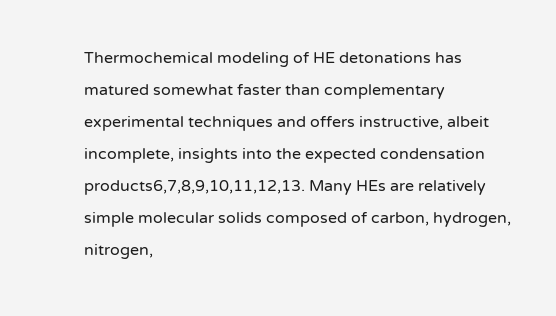Thermochemical modeling of HE detonations has matured somewhat faster than complementary experimental techniques and offers instructive, albeit incomplete, insights into the expected condensation products6,7,8,9,10,11,12,13. Many HEs are relatively simple molecular solids composed of carbon, hydrogen, nitrogen,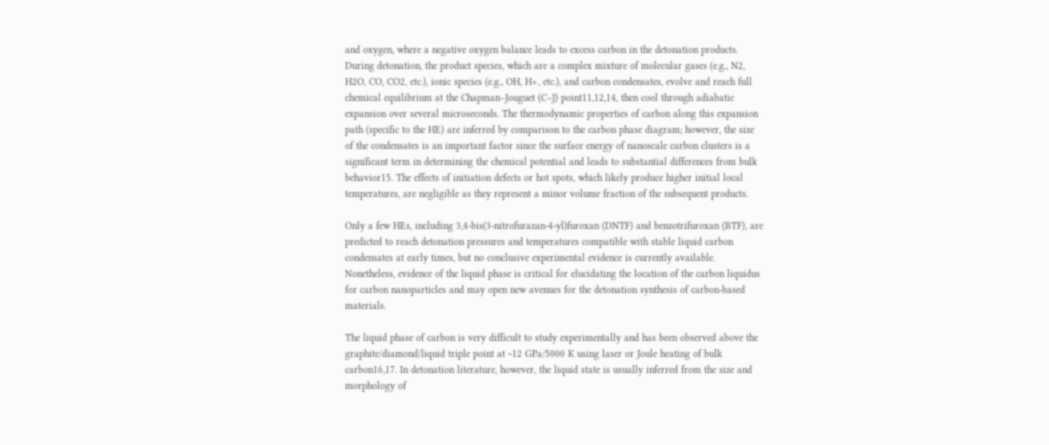and oxygen, where a negative oxygen balance leads to excess carbon in the detonation products. During detonation, the product species, which are a complex mixture of molecular gases (e.g., N2, H2O, CO, CO2, etc.), ionic species (e.g., OH, H+, etc.), and carbon condensates, evolve and reach full chemical equilibrium at the Chapman–Jouguet (C–J) point11,12,14, then cool through adiabatic expansion over several microseconds. The thermodynamic properties of carbon along this expansion path (specific to the HE) are inferred by comparison to the carbon phase diagram; however, the size of the condensates is an important factor since the surface energy of nanoscale carbon clusters is a significant term in determining the chemical potential and leads to substantial differences from bulk behavior15. The effects of initiation defects or hot spots, which likely produce higher initial local temperatures, are negligible as they represent a minor volume fraction of the subsequent products.

Only a few HEs, including 3,4-bis(3-nitrofurazan-4-yl)furoxan (DNTF) and benzotrifuroxan (BTF), are predicted to reach detonation pressures and temperatures compatible with stable liquid carbon condensates at early times, but no conclusive experimental evidence is currently available. Nonetheless, evidence of the liquid phase is critical for elucidating the location of the carbon liquidus for carbon nanoparticles and may open new avenues for the detonation synthesis of carbon-based materials.

The liquid phase of carbon is very difficult to study experimentally and has been observed above the graphite/diamond/liquid triple point at ~12 GPa/5000 K using laser or Joule heating of bulk carbon16,17. In detonation literature, however, the liquid state is usually inferred from the size and morphology of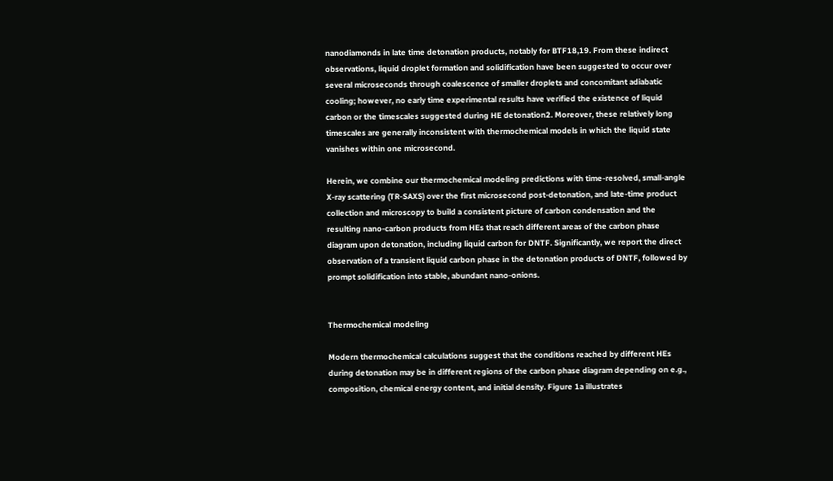nanodiamonds in late time detonation products, notably for BTF18,19. From these indirect observations, liquid droplet formation and solidification have been suggested to occur over several microseconds through coalescence of smaller droplets and concomitant adiabatic cooling; however, no early time experimental results have verified the existence of liquid carbon or the timescales suggested during HE detonation2. Moreover, these relatively long timescales are generally inconsistent with thermochemical models in which the liquid state vanishes within one microsecond.

Herein, we combine our thermochemical modeling predictions with time-resolved, small-angle X-ray scattering (TR-SAXS) over the first microsecond post-detonation, and late-time product collection and microscopy to build a consistent picture of carbon condensation and the resulting nano-carbon products from HEs that reach different areas of the carbon phase diagram upon detonation, including liquid carbon for DNTF. Significantly, we report the direct observation of a transient liquid carbon phase in the detonation products of DNTF, followed by prompt solidification into stable, abundant nano-onions.


Thermochemical modeling

Modern thermochemical calculations suggest that the conditions reached by different HEs during detonation may be in different regions of the carbon phase diagram depending on e.g., composition, chemical energy content, and initial density. Figure 1a illustrates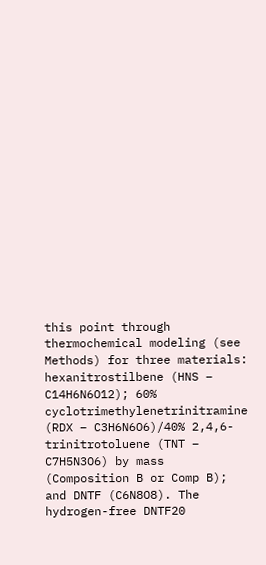this point through thermochemical modeling (see Methods) for three materials: hexanitrostilbene (HNS – C14H6N6O12); 60% cyclotrimethylenetrinitramine (RDX – C3H6N6O6)/40% 2,4,6-trinitrotoluene (TNT – C7H5N3O6) by mass (Composition B or Comp B); and DNTF (C6N8O8). The hydrogen-free DNTF20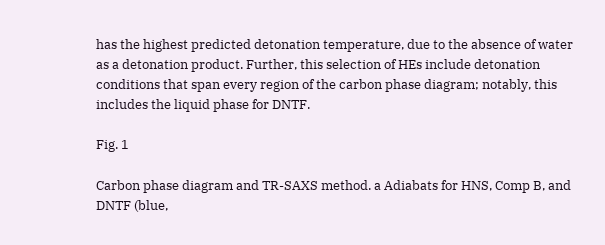has the highest predicted detonation temperature, due to the absence of water as a detonation product. Further, this selection of HEs include detonation conditions that span every region of the carbon phase diagram; notably, this includes the liquid phase for DNTF.

Fig. 1

Carbon phase diagram and TR-SAXS method. a Adiabats for HNS, Comp B, and DNTF (blue,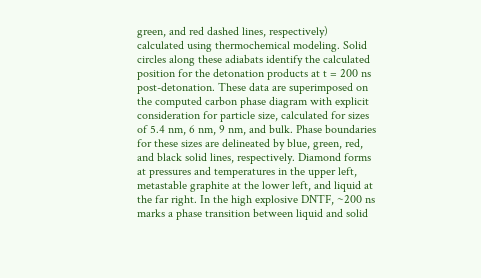green, and red dashed lines, respectively) calculated using thermochemical modeling. Solid circles along these adiabats identify the calculated position for the detonation products at t = 200 ns post-detonation. These data are superimposed on the computed carbon phase diagram with explicit consideration for particle size, calculated for sizes of 5.4 nm, 6 nm, 9 nm, and bulk. Phase boundaries for these sizes are delineated by blue, green, red, and black solid lines, respectively. Diamond forms at pressures and temperatures in the upper left, metastable graphite at the lower left, and liquid at the far right. In the high explosive DNTF, ~200 ns marks a phase transition between liquid and solid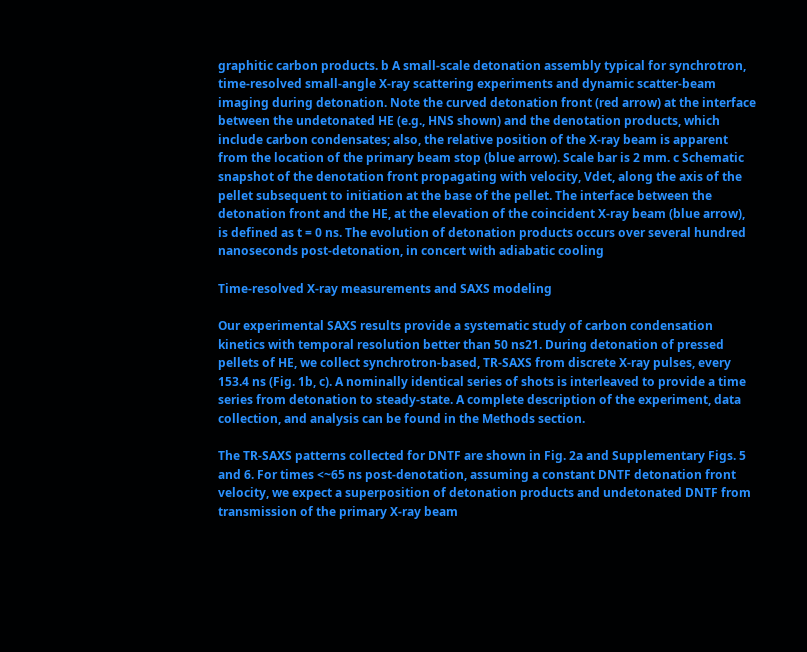graphitic carbon products. b A small-scale detonation assembly typical for synchrotron, time-resolved small-angle X-ray scattering experiments and dynamic scatter-beam imaging during detonation. Note the curved detonation front (red arrow) at the interface between the undetonated HE (e.g., HNS shown) and the denotation products, which include carbon condensates; also, the relative position of the X-ray beam is apparent from the location of the primary beam stop (blue arrow). Scale bar is 2 mm. c Schematic snapshot of the denotation front propagating with velocity, Vdet, along the axis of the pellet subsequent to initiation at the base of the pellet. The interface between the detonation front and the HE, at the elevation of the coincident X-ray beam (blue arrow), is defined as t = 0 ns. The evolution of detonation products occurs over several hundred nanoseconds post-detonation, in concert with adiabatic cooling

Time-resolved X-ray measurements and SAXS modeling

Our experimental SAXS results provide a systematic study of carbon condensation kinetics with temporal resolution better than 50 ns21. During detonation of pressed pellets of HE, we collect synchrotron-based, TR-SAXS from discrete X-ray pulses, every 153.4 ns (Fig. 1b, c). A nominally identical series of shots is interleaved to provide a time series from detonation to steady-state. A complete description of the experiment, data collection, and analysis can be found in the Methods section.

The TR-SAXS patterns collected for DNTF are shown in Fig. 2a and Supplementary Figs. 5 and 6. For times <~65 ns post-denotation, assuming a constant DNTF detonation front velocity, we expect a superposition of detonation products and undetonated DNTF from transmission of the primary X-ray beam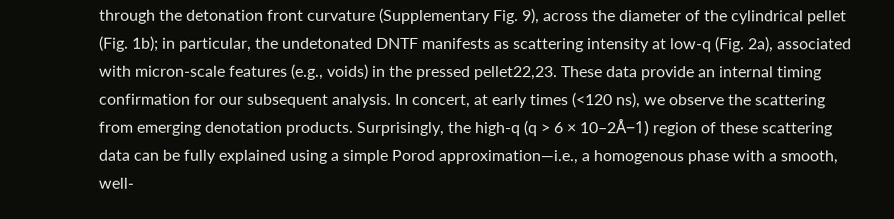through the detonation front curvature (Supplementary Fig. 9), across the diameter of the cylindrical pellet (Fig. 1b); in particular, the undetonated DNTF manifests as scattering intensity at low-q (Fig. 2a), associated with micron-scale features (e.g., voids) in the pressed pellet22,23. These data provide an internal timing confirmation for our subsequent analysis. In concert, at early times (<120 ns), we observe the scattering from emerging denotation products. Surprisingly, the high-q (q > 6 × 10–2Å−1) region of these scattering data can be fully explained using a simple Porod approximation—i.e., a homogenous phase with a smooth, well-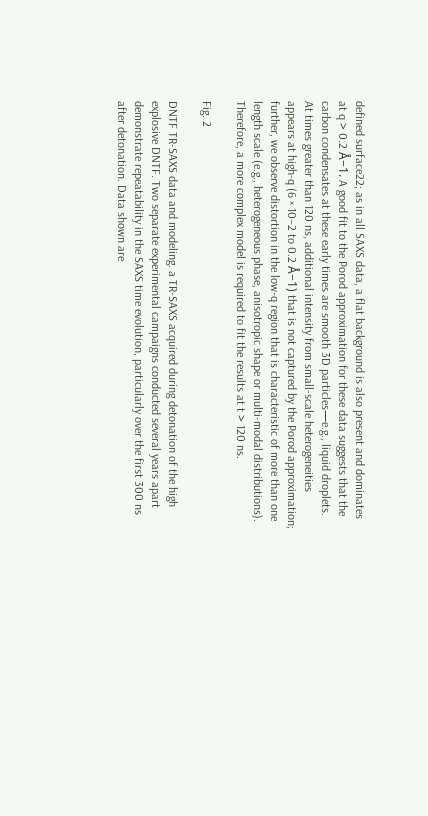defined surface22; as in all SAXS data, a flat background is also present and dominates at q > 0.2 Å−1. A good fit to the Porod approximation for these data suggests that the carbon condensates at these early times are smooth 3D particles—e.g., liquid droplets. At times greater than 120 ns, additional intensity from small-scale heterogeneities appears at high-q (6 × 10–2 to 0.2 Å−1) that is not captured by the Porod approximation; further, we observe distortion in the low-q region that is characteristic of more than one length scale (e.g., heterogeneous phase, anisotropic shape or multi-modal distributions). Therefore, a more complex model is required to fit the results at t > 120 ns.

Fig. 2

DNTF TR-SAXS data and modeling. a TR-SAXS acquired during detonation of the high explosive DNTF. Two separate experimental campaigns conducted several years apart demonstrate repeatability in the SAXS time evolution, particularly over the first 300 ns after detonation. Data shown are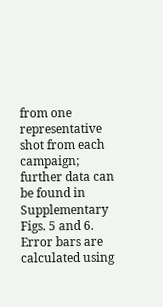from one representative shot from each campaign; further data can be found in Supplementary Figs. 5 and 6. Error bars are calculated using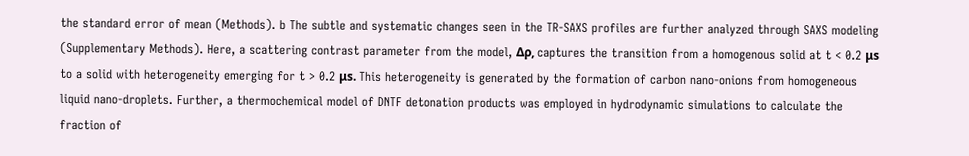the standard error of mean (Methods). b The subtle and systematic changes seen in the TR-SAXS profiles are further analyzed through SAXS modeling (Supplementary Methods). Here, a scattering contrast parameter from the model, Δρ, captures the transition from a homogenous solid at t < 0.2 μs to a solid with heterogeneity emerging for t > 0.2 μs. This heterogeneity is generated by the formation of carbon nano-onions from homogeneous liquid nano-droplets. Further, a thermochemical model of DNTF detonation products was employed in hydrodynamic simulations to calculate the fraction of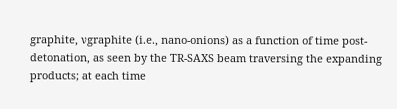graphite, νgraphite (i.e., nano-onions) as a function of time post-detonation, as seen by the TR-SAXS beam traversing the expanding products; at each time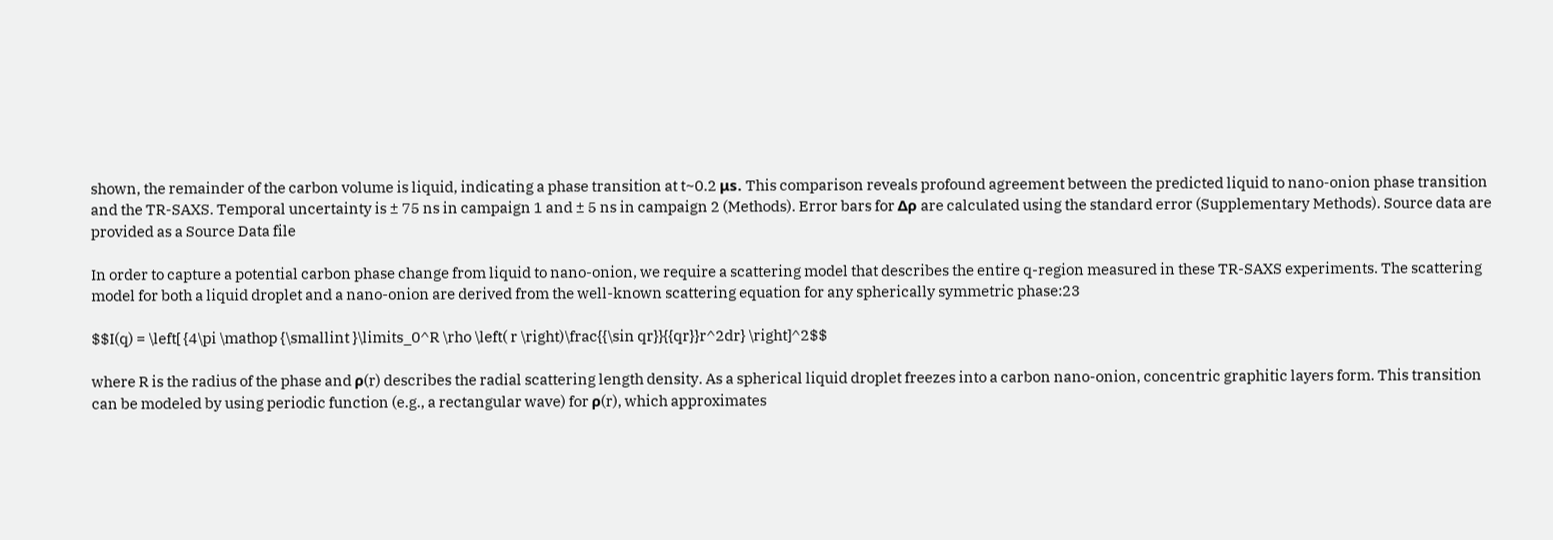shown, the remainder of the carbon volume is liquid, indicating a phase transition at t~0.2 μs. This comparison reveals profound agreement between the predicted liquid to nano-onion phase transition and the TR-SAXS. Temporal uncertainty is ± 75 ns in campaign 1 and ± 5 ns in campaign 2 (Methods). Error bars for Δρ are calculated using the standard error (Supplementary Methods). Source data are provided as a Source Data file

In order to capture a potential carbon phase change from liquid to nano-onion, we require a scattering model that describes the entire q-region measured in these TR-SAXS experiments. The scattering model for both a liquid droplet and a nano-onion are derived from the well-known scattering equation for any spherically symmetric phase:23

$$I(q) = \left[ {4\pi \mathop {\smallint }\limits_0^R \rho \left( r \right)\frac{{\sin qr}}{{qr}}r^2dr} \right]^2$$

where R is the radius of the phase and ρ(r) describes the radial scattering length density. As a spherical liquid droplet freezes into a carbon nano-onion, concentric graphitic layers form. This transition can be modeled by using periodic function (e.g., a rectangular wave) for ρ(r), which approximates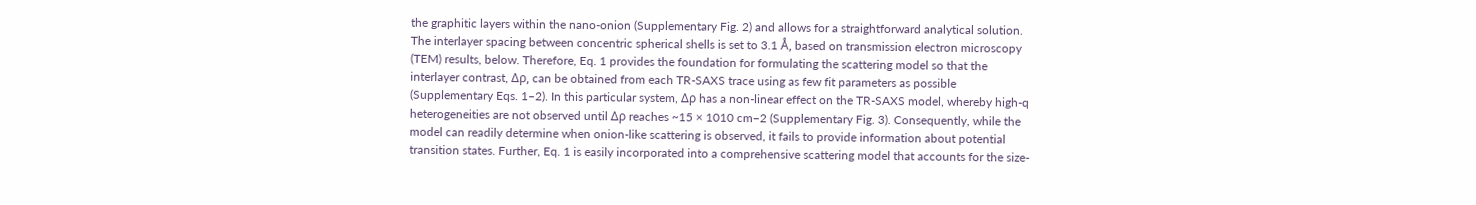the graphitic layers within the nano-onion (Supplementary Fig. 2) and allows for a straightforward analytical solution. The interlayer spacing between concentric spherical shells is set to 3.1 Å, based on transmission electron microscopy (TEM) results, below. Therefore, Eq. 1 provides the foundation for formulating the scattering model so that the interlayer contrast, Δρ, can be obtained from each TR-SAXS trace using as few fit parameters as possible (Supplementary Eqs. 1–2). In this particular system, Δρ has a non-linear effect on the TR-SAXS model, whereby high-q heterogeneities are not observed until Δρ reaches ~15 × 1010 cm−2 (Supplementary Fig. 3). Consequently, while the model can readily determine when onion-like scattering is observed, it fails to provide information about potential transition states. Further, Eq. 1 is easily incorporated into a comprehensive scattering model that accounts for the size-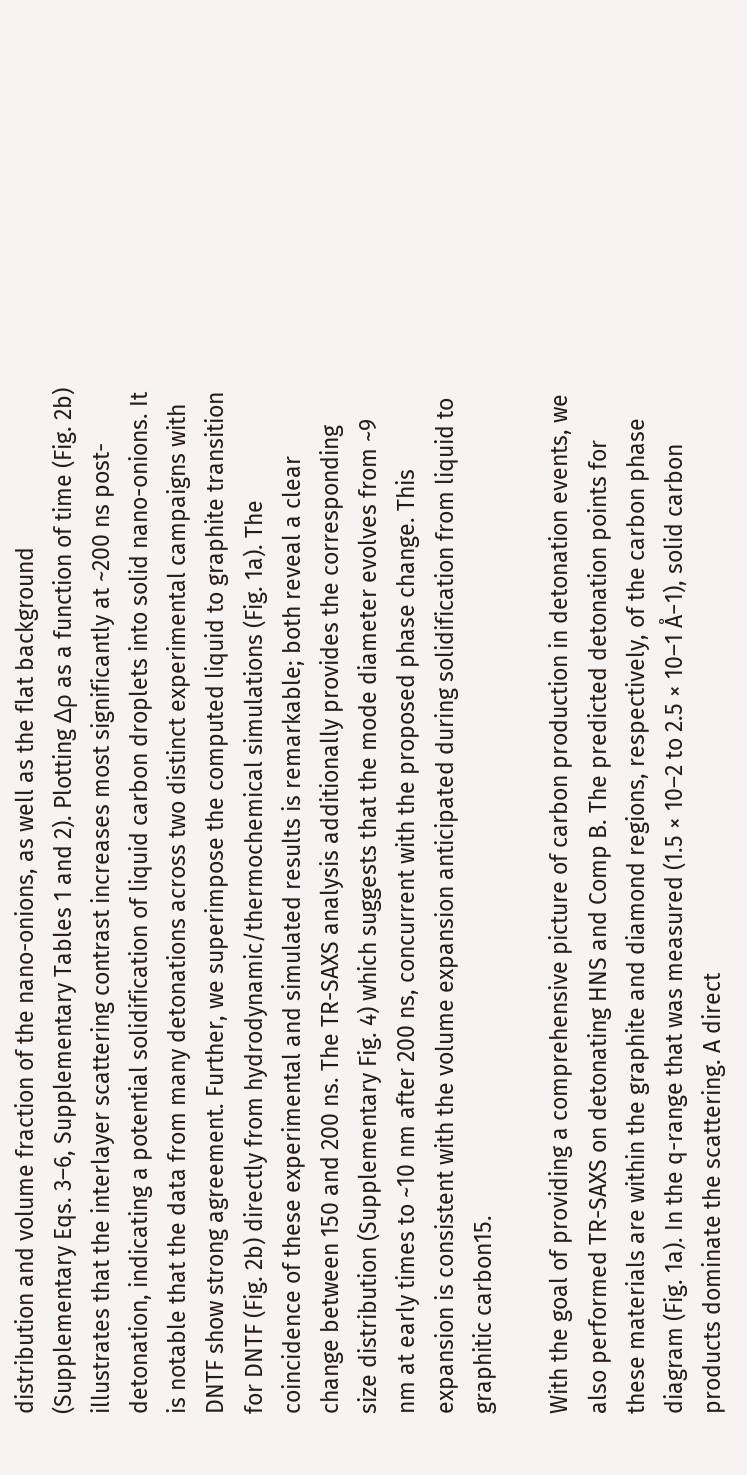distribution and volume fraction of the nano-onions, as well as the flat background (Supplementary Eqs. 3–6, Supplementary Tables 1 and 2). Plotting Δρ as a function of time (Fig. 2b) illustrates that the interlayer scattering contrast increases most significantly at ~200 ns post-detonation, indicating a potential solidification of liquid carbon droplets into solid nano-onions. It is notable that the data from many detonations across two distinct experimental campaigns with DNTF show strong agreement. Further, we superimpose the computed liquid to graphite transition for DNTF (Fig. 2b) directly from hydrodynamic/thermochemical simulations (Fig. 1a). The coincidence of these experimental and simulated results is remarkable; both reveal a clear change between 150 and 200 ns. The TR-SAXS analysis additionally provides the corresponding size distribution (Supplementary Fig. 4) which suggests that the mode diameter evolves from ~9 nm at early times to ~10 nm after 200 ns, concurrent with the proposed phase change. This expansion is consistent with the volume expansion anticipated during solidification from liquid to graphitic carbon15.

With the goal of providing a comprehensive picture of carbon production in detonation events, we also performed TR-SAXS on detonating HNS and Comp B. The predicted detonation points for these materials are within the graphite and diamond regions, respectively, of the carbon phase diagram (Fig. 1a). In the q-range that was measured (1.5 × 10–2 to 2.5 × 10–1 Å−1), solid carbon products dominate the scattering. A direct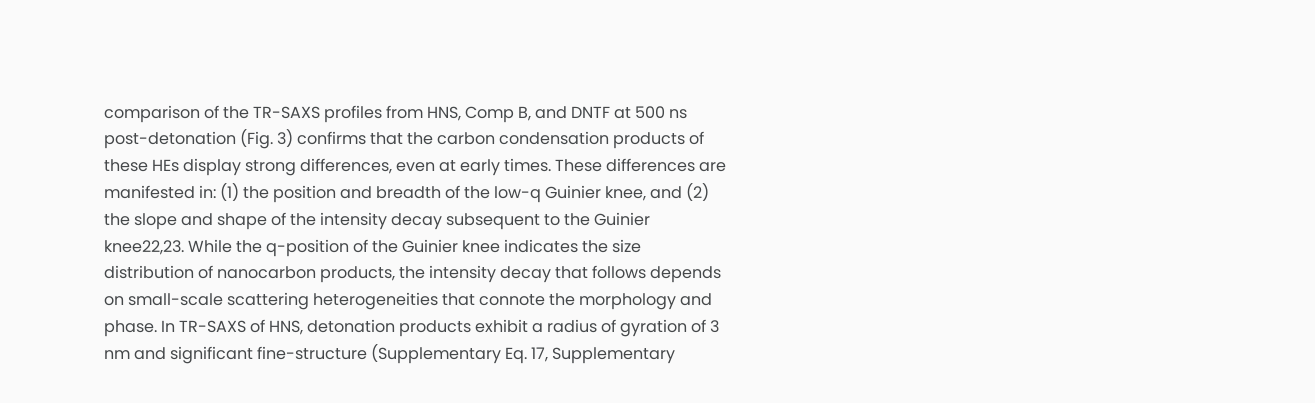comparison of the TR-SAXS profiles from HNS, Comp B, and DNTF at 500 ns post-detonation (Fig. 3) confirms that the carbon condensation products of these HEs display strong differences, even at early times. These differences are manifested in: (1) the position and breadth of the low-q Guinier knee, and (2) the slope and shape of the intensity decay subsequent to the Guinier knee22,23. While the q-position of the Guinier knee indicates the size distribution of nanocarbon products, the intensity decay that follows depends on small-scale scattering heterogeneities that connote the morphology and phase. In TR-SAXS of HNS, detonation products exhibit a radius of gyration of 3 nm and significant fine-structure (Supplementary Eq. 17, Supplementary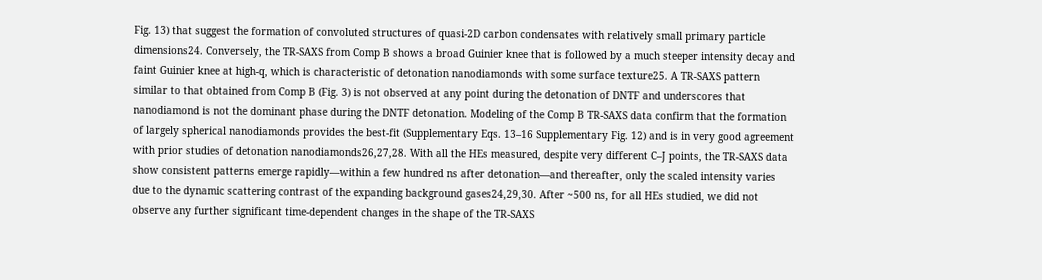Fig. 13) that suggest the formation of convoluted structures of quasi-2D carbon condensates with relatively small primary particle dimensions24. Conversely, the TR-SAXS from Comp B shows a broad Guinier knee that is followed by a much steeper intensity decay and faint Guinier knee at high-q, which is characteristic of detonation nanodiamonds with some surface texture25. A TR-SAXS pattern similar to that obtained from Comp B (Fig. 3) is not observed at any point during the detonation of DNTF and underscores that nanodiamond is not the dominant phase during the DNTF detonation. Modeling of the Comp B TR-SAXS data confirm that the formation of largely spherical nanodiamonds provides the best-fit (Supplementary Eqs. 13–16 Supplementary Fig. 12) and is in very good agreement with prior studies of detonation nanodiamonds26,27,28. With all the HEs measured, despite very different C–J points, the TR-SAXS data show consistent patterns emerge rapidly—within a few hundred ns after detonation—and thereafter, only the scaled intensity varies due to the dynamic scattering contrast of the expanding background gases24,29,30. After ~500 ns, for all HEs studied, we did not observe any further significant time-dependent changes in the shape of the TR-SAXS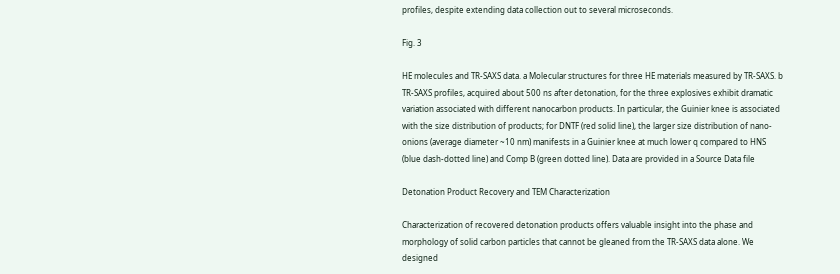profiles, despite extending data collection out to several microseconds.

Fig. 3

HE molecules and TR-SAXS data. a Molecular structures for three HE materials measured by TR-SAXS. b TR-SAXS profiles, acquired about 500 ns after detonation, for the three explosives exhibit dramatic variation associated with different nanocarbon products. In particular, the Guinier knee is associated with the size distribution of products; for DNTF (red solid line), the larger size distribution of nano-onions (average diameter ~10 nm) manifests in a Guinier knee at much lower q compared to HNS (blue dash-dotted line) and Comp B (green dotted line). Data are provided in a Source Data file

Detonation Product Recovery and TEM Characterization

Characterization of recovered detonation products offers valuable insight into the phase and morphology of solid carbon particles that cannot be gleaned from the TR-SAXS data alone. We designed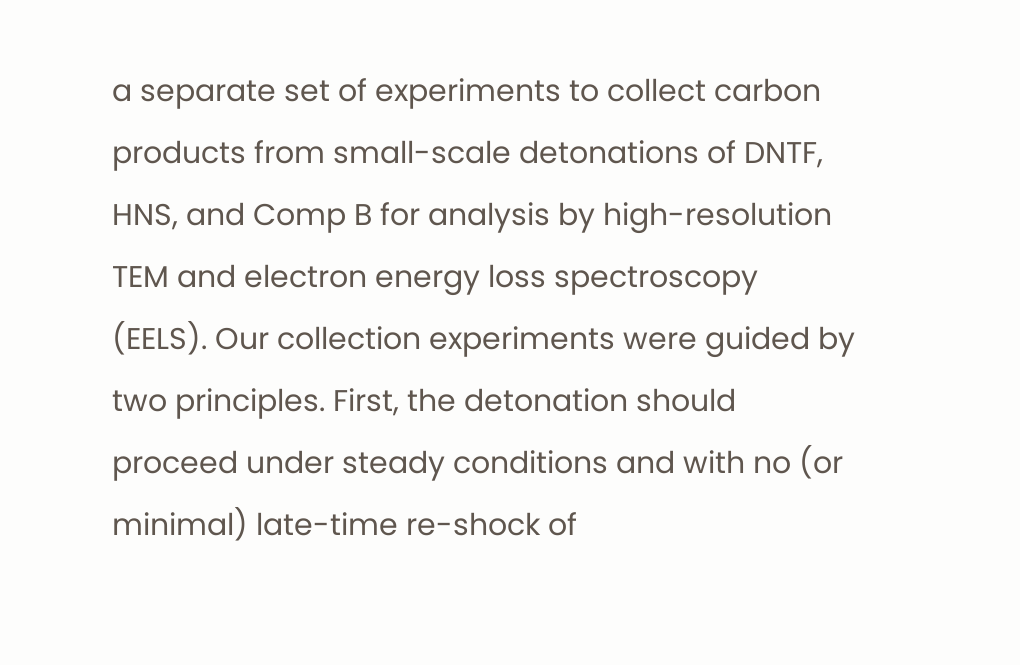a separate set of experiments to collect carbon products from small-scale detonations of DNTF, HNS, and Comp B for analysis by high-resolution TEM and electron energy loss spectroscopy (EELS). Our collection experiments were guided by two principles. First, the detonation should proceed under steady conditions and with no (or minimal) late-time re-shock of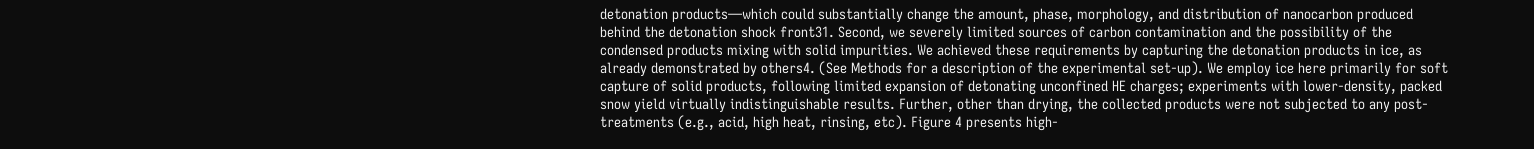detonation products—which could substantially change the amount, phase, morphology, and distribution of nanocarbon produced behind the detonation shock front31. Second, we severely limited sources of carbon contamination and the possibility of the condensed products mixing with solid impurities. We achieved these requirements by capturing the detonation products in ice, as already demonstrated by others4. (See Methods for a description of the experimental set-up). We employ ice here primarily for soft capture of solid products, following limited expansion of detonating unconfined HE charges; experiments with lower-density, packed snow yield virtually indistinguishable results. Further, other than drying, the collected products were not subjected to any post-treatments (e.g., acid, high heat, rinsing, etc). Figure 4 presents high-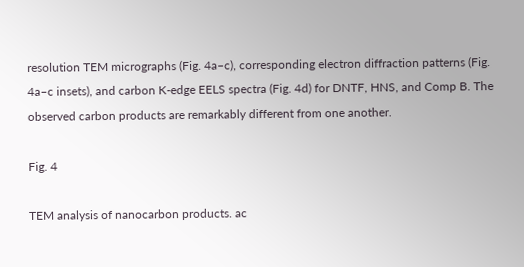resolution TEM micrographs (Fig. 4a–c), corresponding electron diffraction patterns (Fig. 4a–c insets), and carbon K-edge EELS spectra (Fig. 4d) for DNTF, HNS, and Comp B. The observed carbon products are remarkably different from one another.

Fig. 4

TEM analysis of nanocarbon products. ac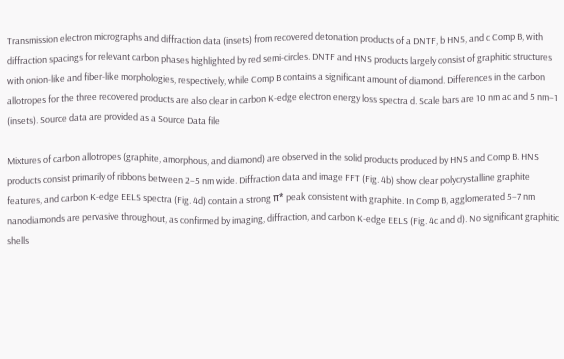Transmission electron micrographs and diffraction data (insets) from recovered detonation products of a DNTF, b HNS, and c Comp B, with diffraction spacings for relevant carbon phases highlighted by red semi-circles. DNTF and HNS products largely consist of graphitic structures with onion-like and fiber-like morphologies, respectively, while Comp B contains a significant amount of diamond. Differences in the carbon allotropes for the three recovered products are also clear in carbon K-edge electron energy loss spectra d. Scale bars are 10 nm ac and 5 nm−1 (insets). Source data are provided as a Source Data file

Mixtures of carbon allotropes (graphite, amorphous, and diamond) are observed in the solid products produced by HNS and Comp B. HNS products consist primarily of ribbons between 2–5 nm wide. Diffraction data and image FFT (Fig. 4b) show clear polycrystalline graphite features, and carbon K-edge EELS spectra (Fig. 4d) contain a strong π* peak consistent with graphite. In Comp B, agglomerated 5–7 nm nanodiamonds are pervasive throughout, as confirmed by imaging, diffraction, and carbon K-edge EELS (Fig. 4c and d). No significant graphitic shells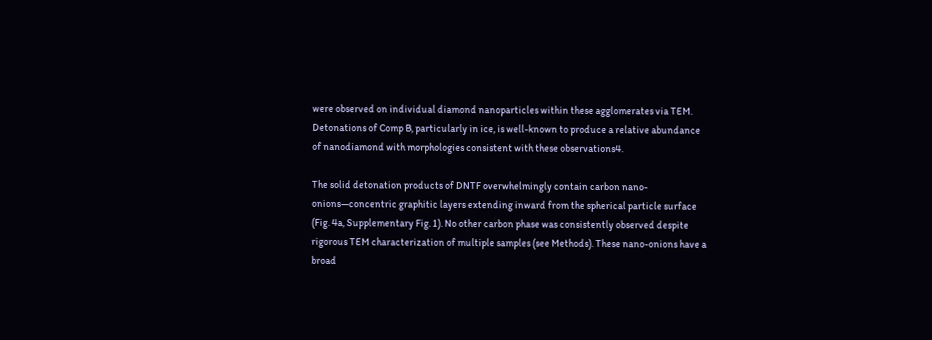were observed on individual diamond nanoparticles within these agglomerates via TEM. Detonations of Comp B, particularly in ice, is well-known to produce a relative abundance of nanodiamond with morphologies consistent with these observations4.

The solid detonation products of DNTF overwhelmingly contain carbon nano-onions—concentric graphitic layers extending inward from the spherical particle surface (Fig. 4a, Supplementary Fig. 1). No other carbon phase was consistently observed despite rigorous TEM characterization of multiple samples (see Methods). These nano-onions have a broad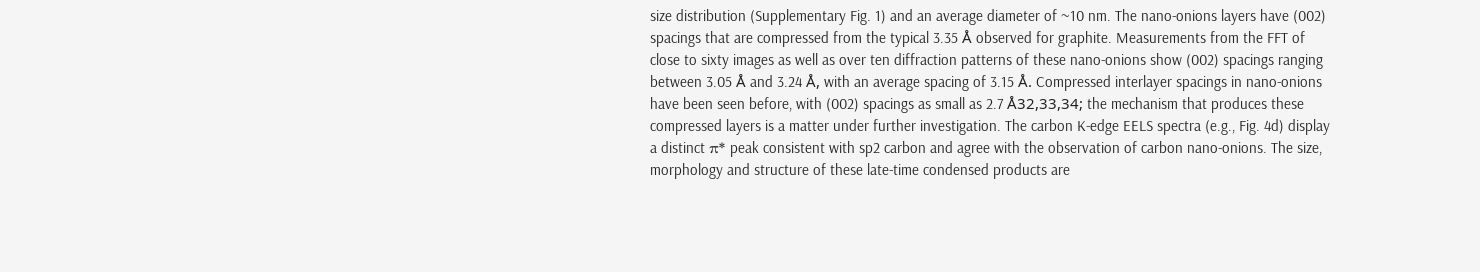size distribution (Supplementary Fig. 1) and an average diameter of ~10 nm. The nano-onions layers have (002) spacings that are compressed from the typical 3.35 Å observed for graphite. Measurements from the FFT of close to sixty images as well as over ten diffraction patterns of these nano-onions show (002) spacings ranging between 3.05 Å and 3.24 Å, with an average spacing of 3.15 Å. Compressed interlayer spacings in nano-onions have been seen before, with (002) spacings as small as 2.7 Å32,33,34; the mechanism that produces these compressed layers is a matter under further investigation. The carbon K-edge EELS spectra (e.g., Fig. 4d) display a distinct π* peak consistent with sp2 carbon and agree with the observation of carbon nano-onions. The size, morphology and structure of these late-time condensed products are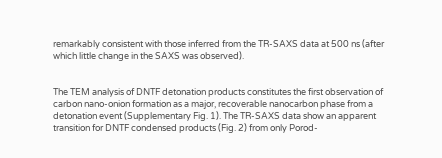remarkably consistent with those inferred from the TR-SAXS data at 500 ns (after which little change in the SAXS was observed).


The TEM analysis of DNTF detonation products constitutes the first observation of carbon nano-onion formation as a major, recoverable nanocarbon phase from a detonation event (Supplementary Fig. 1). The TR-SAXS data show an apparent transition for DNTF condensed products (Fig. 2) from only Porod-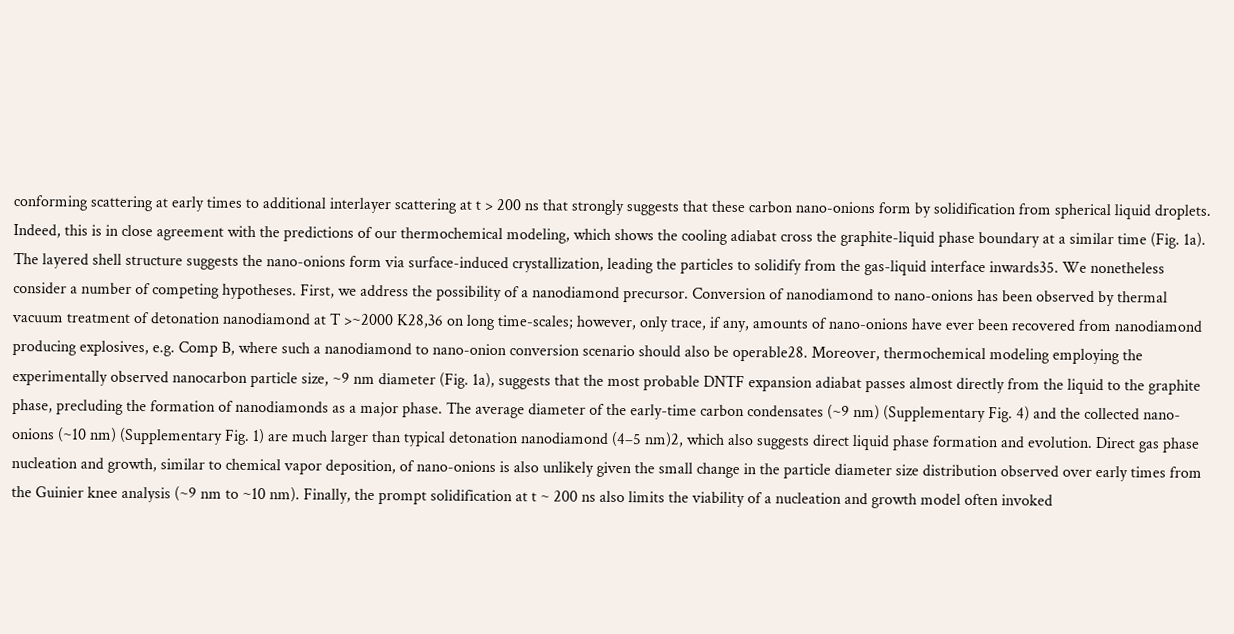conforming scattering at early times to additional interlayer scattering at t > 200 ns that strongly suggests that these carbon nano-onions form by solidification from spherical liquid droplets. Indeed, this is in close agreement with the predictions of our thermochemical modeling, which shows the cooling adiabat cross the graphite-liquid phase boundary at a similar time (Fig. 1a). The layered shell structure suggests the nano-onions form via surface-induced crystallization, leading the particles to solidify from the gas-liquid interface inwards35. We nonetheless consider a number of competing hypotheses. First, we address the possibility of a nanodiamond precursor. Conversion of nanodiamond to nano-onions has been observed by thermal vacuum treatment of detonation nanodiamond at T >~2000 K28,36 on long time-scales; however, only trace, if any, amounts of nano-onions have ever been recovered from nanodiamond producing explosives, e.g. Comp B, where such a nanodiamond to nano-onion conversion scenario should also be operable28. Moreover, thermochemical modeling employing the experimentally observed nanocarbon particle size, ~9 nm diameter (Fig. 1a), suggests that the most probable DNTF expansion adiabat passes almost directly from the liquid to the graphite phase, precluding the formation of nanodiamonds as a major phase. The average diameter of the early-time carbon condensates (~9 nm) (Supplementary Fig. 4) and the collected nano-onions (~10 nm) (Supplementary Fig. 1) are much larger than typical detonation nanodiamond (4–5 nm)2, which also suggests direct liquid phase formation and evolution. Direct gas phase nucleation and growth, similar to chemical vapor deposition, of nano-onions is also unlikely given the small change in the particle diameter size distribution observed over early times from the Guinier knee analysis (~9 nm to ~10 nm). Finally, the prompt solidification at t ~ 200 ns also limits the viability of a nucleation and growth model often invoked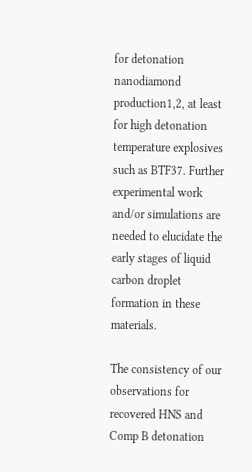for detonation nanodiamond production1,2, at least for high detonation temperature explosives such as BTF37. Further experimental work and/or simulations are needed to elucidate the early stages of liquid carbon droplet formation in these materials.

The consistency of our observations for recovered HNS and Comp B detonation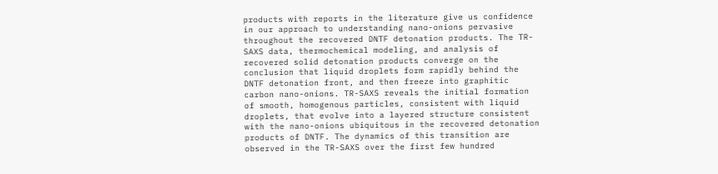products with reports in the literature give us confidence in our approach to understanding nano-onions pervasive throughout the recovered DNTF detonation products. The TR-SAXS data, thermochemical modeling, and analysis of recovered solid detonation products converge on the conclusion that liquid droplets form rapidly behind the DNTF detonation front, and then freeze into graphitic carbon nano-onions. TR-SAXS reveals the initial formation of smooth, homogenous particles, consistent with liquid droplets, that evolve into a layered structure consistent with the nano-onions ubiquitous in the recovered detonation products of DNTF. The dynamics of this transition are observed in the TR-SAXS over the first few hundred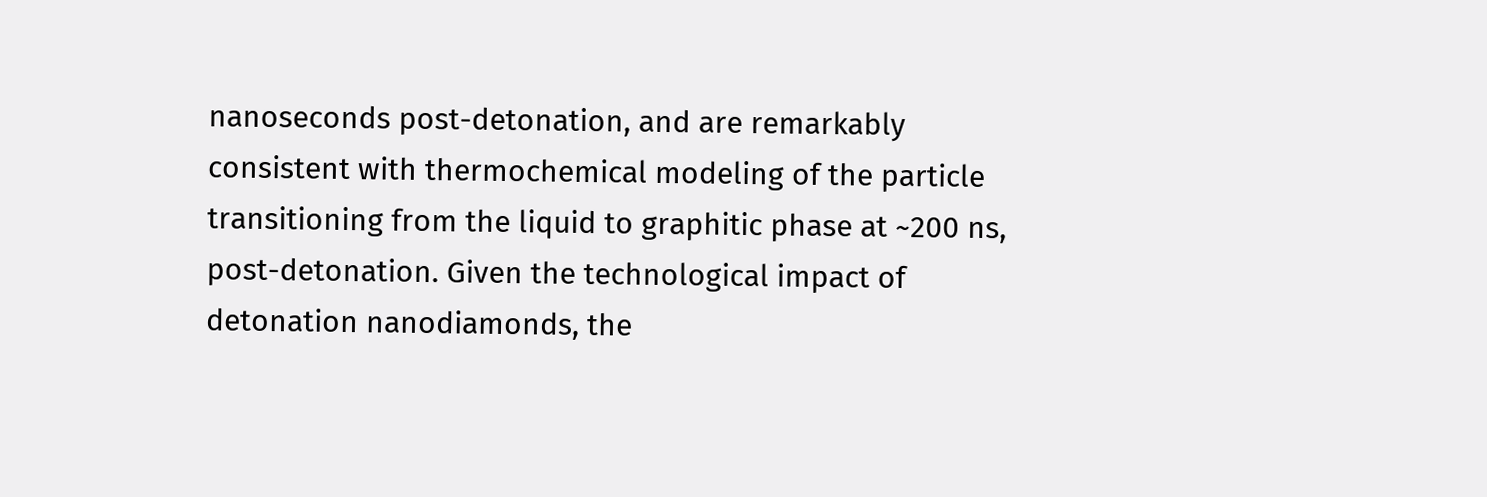nanoseconds post-detonation, and are remarkably consistent with thermochemical modeling of the particle transitioning from the liquid to graphitic phase at ~200 ns, post-detonation. Given the technological impact of detonation nanodiamonds, the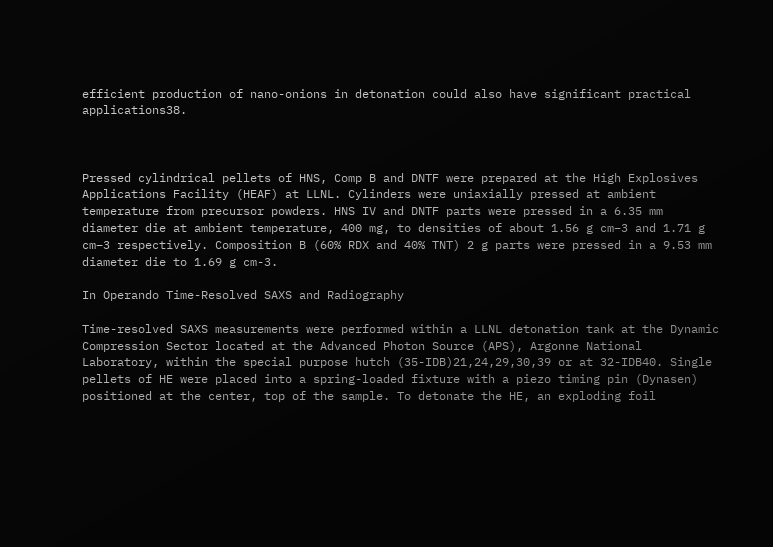efficient production of nano-onions in detonation could also have significant practical applications38.



Pressed cylindrical pellets of HNS, Comp B and DNTF were prepared at the High Explosives Applications Facility (HEAF) at LLNL. Cylinders were uniaxially pressed at ambient temperature from precursor powders. HNS IV and DNTF parts were pressed in a 6.35 mm diameter die at ambient temperature, 400 mg, to densities of about 1.56 g cm−3 and 1.71 g cm−3 respectively. Composition B (60% RDX and 40% TNT) 2 g parts were pressed in a 9.53 mm diameter die to 1.69 g cm-3.

In Operando Time-Resolved SAXS and Radiography

Time-resolved SAXS measurements were performed within a LLNL detonation tank at the Dynamic Compression Sector located at the Advanced Photon Source (APS), Argonne National Laboratory, within the special purpose hutch (35-IDB)21,24,29,30,39 or at 32-IDB40. Single pellets of HE were placed into a spring-loaded fixture with a piezo timing pin (Dynasen) positioned at the center, top of the sample. To detonate the HE, an exploding foil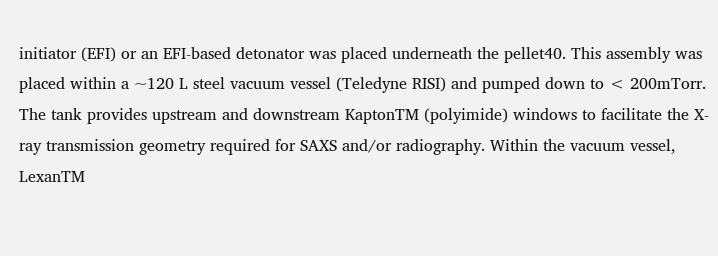initiator (EFI) or an EFI-based detonator was placed underneath the pellet40. This assembly was placed within a ~120 L steel vacuum vessel (Teledyne RISI) and pumped down to < 200mTorr. The tank provides upstream and downstream KaptonTM (polyimide) windows to facilitate the X-ray transmission geometry required for SAXS and/or radiography. Within the vacuum vessel, LexanTM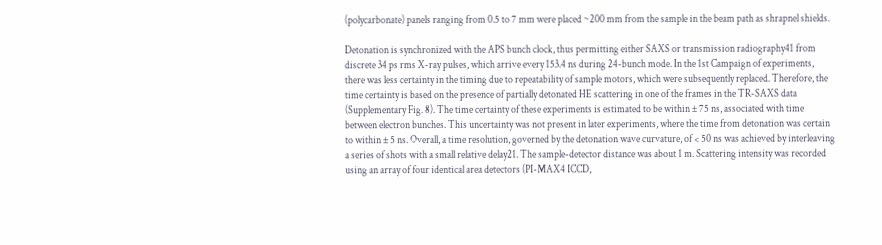(polycarbonate) panels ranging from 0.5 to 7 mm were placed ~200 mm from the sample in the beam path as shrapnel shields.

Detonation is synchronized with the APS bunch clock, thus permitting either SAXS or transmission radiography41 from discrete 34 ps rms X-ray pulses, which arrive every 153.4 ns during 24-bunch mode. In the 1st Campaign of experiments, there was less certainty in the timing due to repeatability of sample motors, which were subsequently replaced. Therefore, the time certainty is based on the presence of partially detonated HE scattering in one of the frames in the TR-SAXS data (Supplementary Fig. 8). The time certainty of these experiments is estimated to be within ± 75 ns, associated with time between electron bunches. This uncertainty was not present in later experiments, where the time from detonation was certain to within ± 5 ns. Overall, a time resolution, governed by the detonation wave curvature, of < 50 ns was achieved by interleaving a series of shots with a small relative delay21. The sample-detector distance was about 1 m. Scattering intensity was recorded using an array of four identical area detectors (PI-MAX4 ICCD,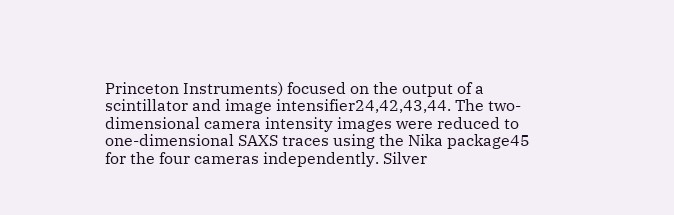Princeton Instruments) focused on the output of a scintillator and image intensifier24,42,43,44. The two-dimensional camera intensity images were reduced to one-dimensional SAXS traces using the Nika package45 for the four cameras independently. Silver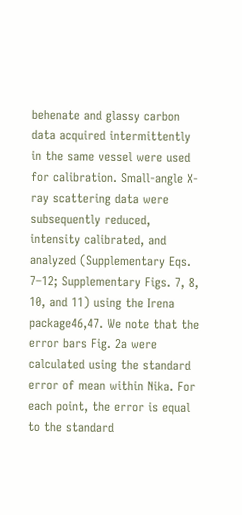behenate and glassy carbon data acquired intermittently in the same vessel were used for calibration. Small-angle X-ray scattering data were subsequently reduced, intensity calibrated, and analyzed (Supplementary Eqs. 7–12; Supplementary Figs. 7, 8, 10, and 11) using the Irena package46,47. We note that the error bars Fig. 2a were calculated using the standard error of mean within Nika. For each point, the error is equal to the standard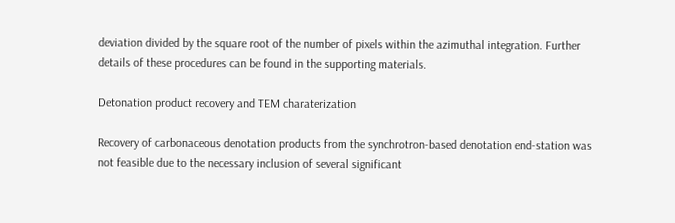deviation divided by the square root of the number of pixels within the azimuthal integration. Further details of these procedures can be found in the supporting materials.

Detonation product recovery and TEM charaterization

Recovery of carbonaceous denotation products from the synchrotron-based denotation end-station was not feasible due to the necessary inclusion of several significant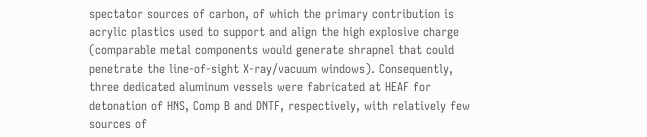spectator sources of carbon, of which the primary contribution is acrylic plastics used to support and align the high explosive charge (comparable metal components would generate shrapnel that could penetrate the line-of-sight X-ray/vacuum windows). Consequently, three dedicated aluminum vessels were fabricated at HEAF for detonation of HNS, Comp B and DNTF, respectively, with relatively few sources of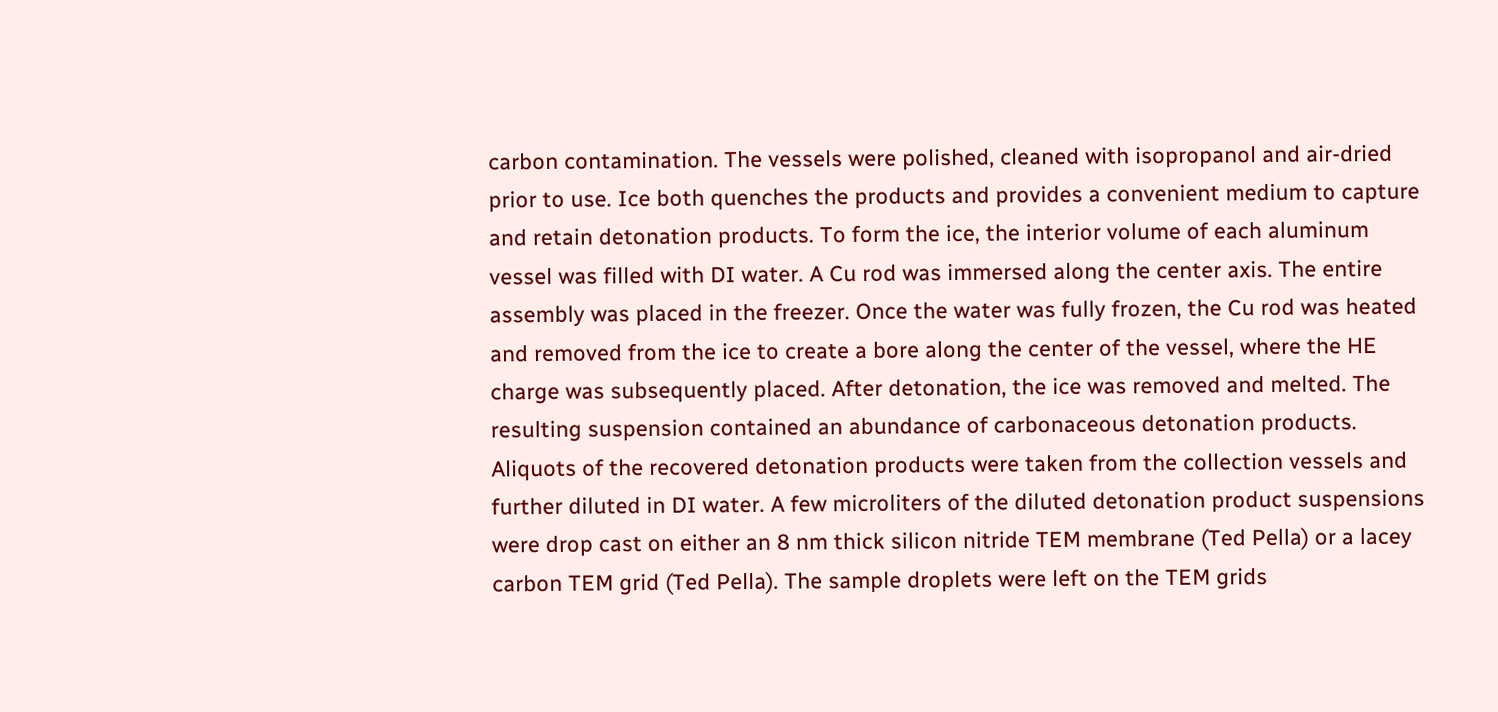carbon contamination. The vessels were polished, cleaned with isopropanol and air-dried prior to use. Ice both quenches the products and provides a convenient medium to capture and retain detonation products. To form the ice, the interior volume of each aluminum vessel was filled with DI water. A Cu rod was immersed along the center axis. The entire assembly was placed in the freezer. Once the water was fully frozen, the Cu rod was heated and removed from the ice to create a bore along the center of the vessel, where the HE charge was subsequently placed. After detonation, the ice was removed and melted. The resulting suspension contained an abundance of carbonaceous detonation products. Aliquots of the recovered detonation products were taken from the collection vessels and further diluted in DI water. A few microliters of the diluted detonation product suspensions were drop cast on either an 8 nm thick silicon nitride TEM membrane (Ted Pella) or a lacey carbon TEM grid (Ted Pella). The sample droplets were left on the TEM grids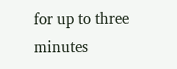for up to three minutes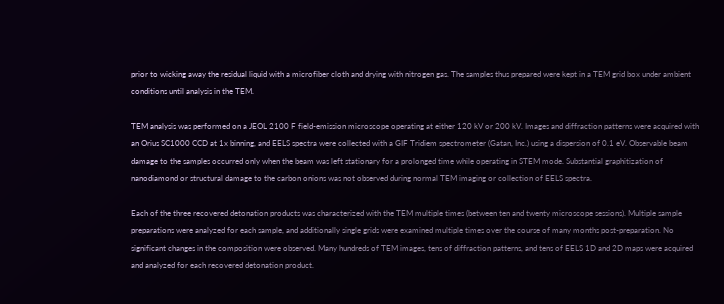prior to wicking away the residual liquid with a microfiber cloth and drying with nitrogen gas. The samples thus prepared were kept in a TEM grid box under ambient conditions until analysis in the TEM.

TEM analysis was performed on a JEOL 2100 F field-emission microscope operating at either 120 kV or 200 kV. Images and diffraction patterns were acquired with an Orius SC1000 CCD at 1x binning, and EELS spectra were collected with a GIF Tridiem spectrometer (Gatan, Inc.) using a dispersion of 0.1 eV. Observable beam damage to the samples occurred only when the beam was left stationary for a prolonged time while operating in STEM mode. Substantial graphitization of nanodiamond or structural damage to the carbon onions was not observed during normal TEM imaging or collection of EELS spectra.

Each of the three recovered detonation products was characterized with the TEM multiple times (between ten and twenty microscope sessions). Multiple sample preparations were analyzed for each sample, and additionally single grids were examined multiple times over the course of many months post-preparation. No significant changes in the composition were observed. Many hundreds of TEM images, tens of diffraction patterns, and tens of EELS 1D and 2D maps were acquired and analyzed for each recovered detonation product.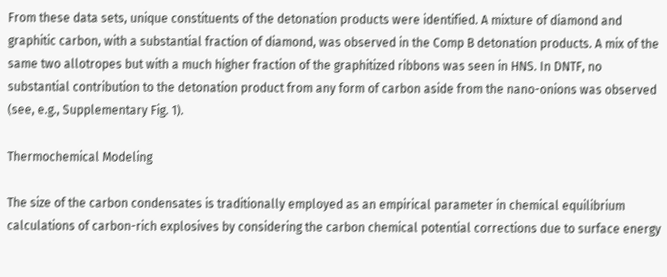From these data sets, unique constituents of the detonation products were identified. A mixture of diamond and graphitic carbon, with a substantial fraction of diamond, was observed in the Comp B detonation products. A mix of the same two allotropes but with a much higher fraction of the graphitized ribbons was seen in HNS. In DNTF, no substantial contribution to the detonation product from any form of carbon aside from the nano-onions was observed (see, e.g., Supplementary Fig. 1).

Thermochemical Modeling

The size of the carbon condensates is traditionally employed as an empirical parameter in chemical equilibrium calculations of carbon-rich explosives by considering the carbon chemical potential corrections due to surface energy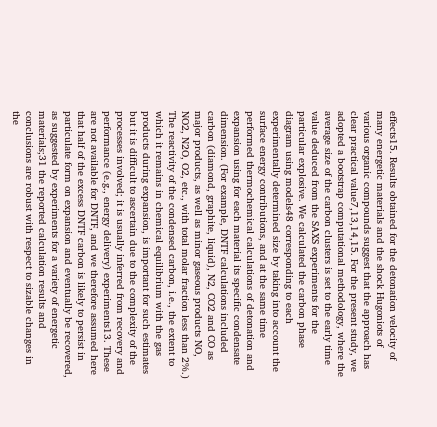effects15. Results obtained for the detonation velocity of many energetic materials and the shock Hugoniots of various organic compounds suggest that the approach has clear practical value7,13,14,15. For the present study, we adopted a bootstrap computational methodology, where the average size of the carbon clusters is set to the early time value deduced from the SAXS experiments for the particular explosive. We calculated the carbon phase diagram using models48 corresponding to each experimentally determined size by taking into account the surface energy contributions, and at the same time performed thermochemical calculations of detonation and expansion using for each material its specific condensate dimension. (For example, DNTF calculations included carbon (diamond, graphite, liquid), N2, CO2 and CO as major products, as well as minor gaseous products NO, NO2, N2O, O2, etc., with total molar fraction less than 2%.) The reactivity of the condensed carbon, i.e., the extent to which it remains in chemical equilibrium with the gas products during expansion, is important for such estimates but it is difficult to ascertain due to the complexity of the processes involved; it is usually inferred from recovery and performance (e.g., energy delivery) experiments13. These are not available for DNTF, and we therefore assumed here that half of the excess DNTF carbon is likely to persist in particulate form on expansion and eventually be recovered, as suggested by experiments for a variety of energetic materials;31 the reported calculation results and conclusions are robust with respect to sizable changes in the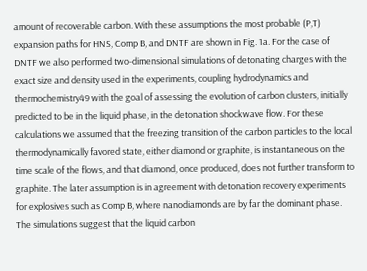amount of recoverable carbon. With these assumptions the most probable (P,T) expansion paths for HNS, Comp B, and DNTF are shown in Fig. 1a. For the case of DNTF we also performed two-dimensional simulations of detonating charges with the exact size and density used in the experiments, coupling hydrodynamics and thermochemistry49 with the goal of assessing the evolution of carbon clusters, initially predicted to be in the liquid phase, in the detonation shockwave flow. For these calculations we assumed that the freezing transition of the carbon particles to the local thermodynamically favored state, either diamond or graphite, is instantaneous on the time scale of the flows, and that diamond, once produced, does not further transform to graphite. The later assumption is in agreement with detonation recovery experiments for explosives such as Comp B, where nanodiamonds are by far the dominant phase. The simulations suggest that the liquid carbon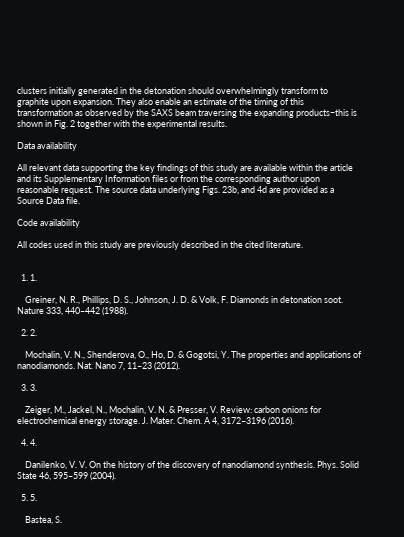clusters initially generated in the detonation should overwhelmingly transform to graphite upon expansion. They also enable an estimate of the timing of this transformation as observed by the SAXS beam traversing the expanding products−this is shown in Fig. 2 together with the experimental results.

Data availability

All relevant data supporting the key findings of this study are available within the article and its Supplementary Information files or from the corresponding author upon reasonable request. The source data underlying Figs. 23b, and 4d are provided as a Source Data file.

Code availability

All codes used in this study are previously described in the cited literature.


  1. 1.

    Greiner, N. R., Phillips, D. S., Johnson, J. D. & Volk, F. Diamonds in detonation soot. Nature 333, 440–442 (1988).

  2. 2.

    Mochalin, V. N., Shenderova, O., Ho, D. & Gogotsi, Y. The properties and applications of nanodiamonds. Nat. Nano 7, 11–23 (2012).

  3. 3.

    Zeiger, M., Jackel, N., Mochalin, V. N. & Presser, V. Review: carbon onions for electrochemical energy storage. J. Mater. Chem. A 4, 3172–3196 (2016).

  4. 4.

    Danilenko, V. V. On the history of the discovery of nanodiamond synthesis. Phys. Solid State 46, 595–599 (2004).

  5. 5.

    Bastea, S.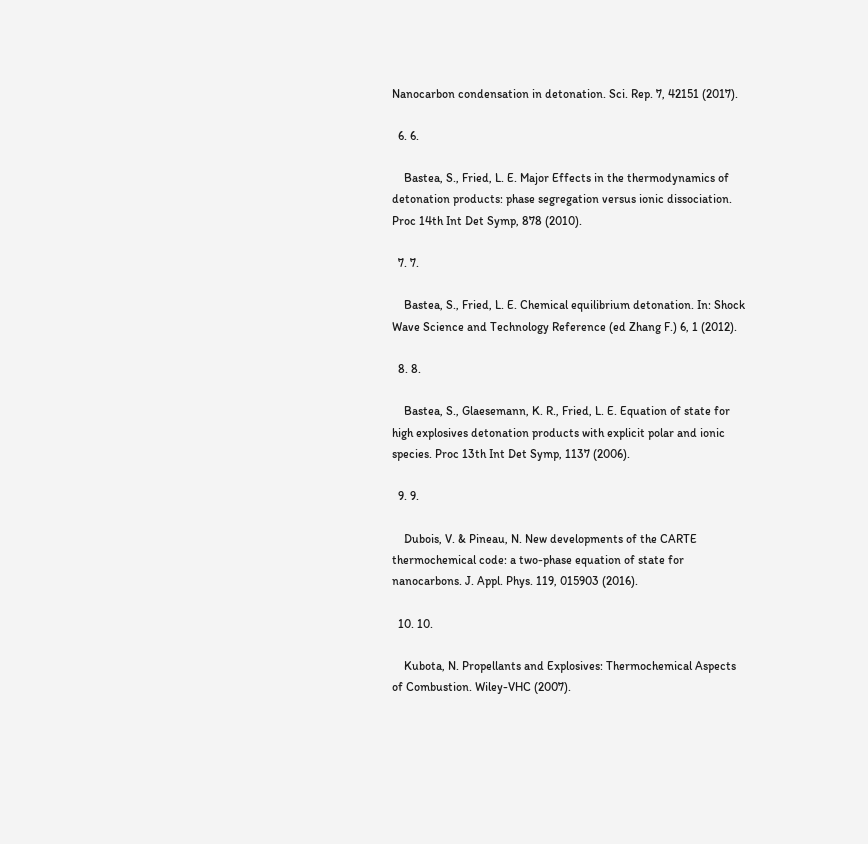Nanocarbon condensation in detonation. Sci. Rep. 7, 42151 (2017).

  6. 6.

    Bastea, S., Fried, L. E. Major Effects in the thermodynamics of detonation products: phase segregation versus ionic dissociation. Proc 14th Int Det Symp, 878 (2010).

  7. 7.

    Bastea, S., Fried, L. E. Chemical equilibrium detonation. In: Shock Wave Science and Technology Reference (ed Zhang F.) 6, 1 (2012).

  8. 8.

    Bastea, S., Glaesemann, K. R., Fried, L. E. Equation of state for high explosives detonation products with explicit polar and ionic species. Proc 13th Int Det Symp, 1137 (2006).

  9. 9.

    Dubois, V. & Pineau, N. New developments of the CARTE thermochemical code: a two-phase equation of state for nanocarbons. J. Appl. Phys. 119, 015903 (2016).

  10. 10.

    Kubota, N. Propellants and Explosives: Thermochemical Aspects of Combustion. Wiley-VHC (2007).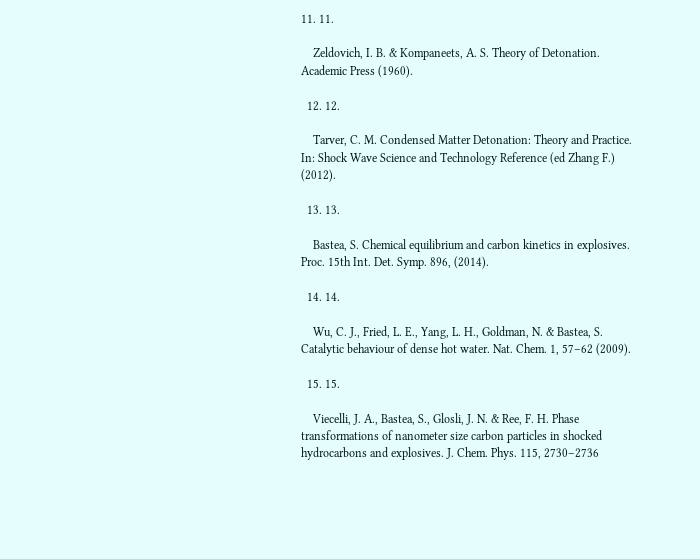11. 11.

    Zeldovich, I. B. & Kompaneets, A. S. Theory of Detonation. Academic Press (1960).

  12. 12.

    Tarver, C. M. Condensed Matter Detonation: Theory and Practice. In: Shock Wave Science and Technology Reference (ed Zhang F.) (2012).

  13. 13.

    Bastea, S. Chemical equilibrium and carbon kinetics in explosives. Proc. 15th Int. Det. Symp. 896, (2014).

  14. 14.

    Wu, C. J., Fried, L. E., Yang, L. H., Goldman, N. & Bastea, S. Catalytic behaviour of dense hot water. Nat. Chem. 1, 57–62 (2009).

  15. 15.

    Viecelli, J. A., Bastea, S., Glosli, J. N. & Ree, F. H. Phase transformations of nanometer size carbon particles in shocked hydrocarbons and explosives. J. Chem. Phys. 115, 2730–2736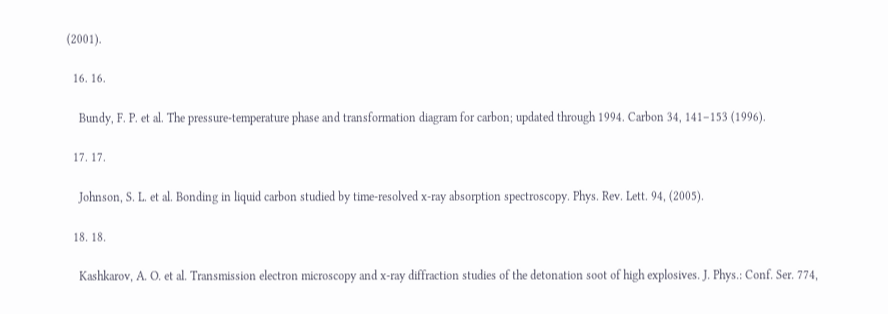(2001).

  16. 16.

    Bundy, F. P. et al. The pressure-temperature phase and transformation diagram for carbon; updated through 1994. Carbon 34, 141–153 (1996).

  17. 17.

    Johnson, S. L. et al. Bonding in liquid carbon studied by time-resolved x-ray absorption spectroscopy. Phys. Rev. Lett. 94, (2005).

  18. 18.

    Kashkarov, A. O. et al. Transmission electron microscopy and x-ray diffraction studies of the detonation soot of high explosives. J. Phys.: Conf. Ser. 774,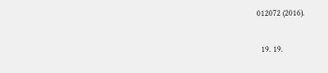012072 (2016).

  19. 19.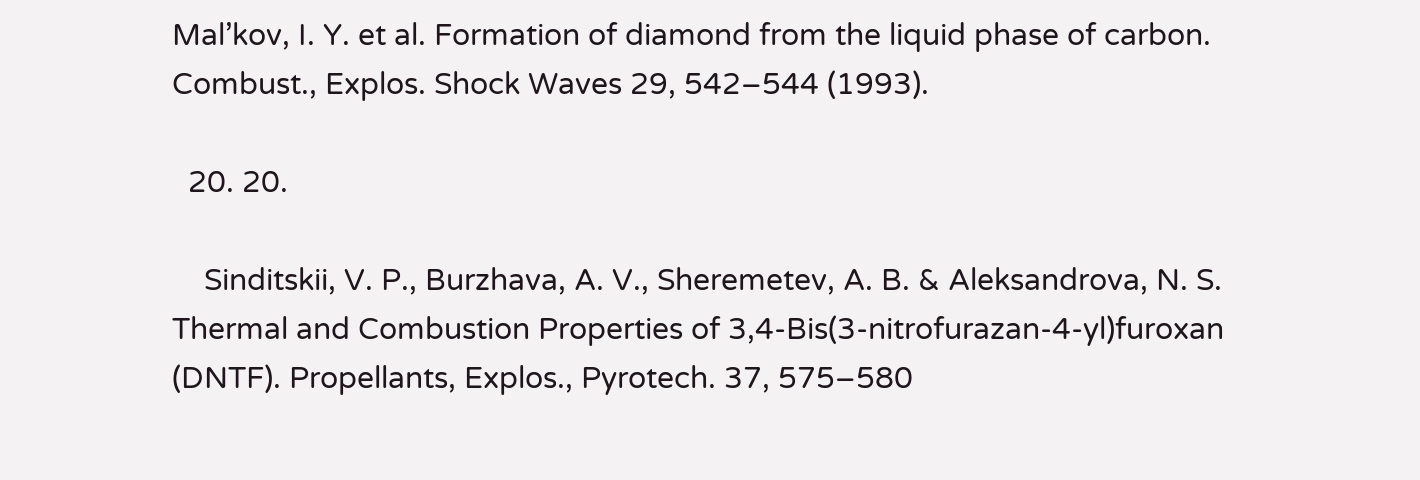Mal’kov, I. Y. et al. Formation of diamond from the liquid phase of carbon. Combust., Explos. Shock Waves 29, 542–544 (1993).

  20. 20.

    Sinditskii, V. P., Burzhava, A. V., Sheremetev, A. B. & Aleksandrova, N. S. Thermal and Combustion Properties of 3,4-Bis(3-nitrofurazan-4-yl)furoxan (DNTF). Propellants, Explos., Pyrotech. 37, 575–580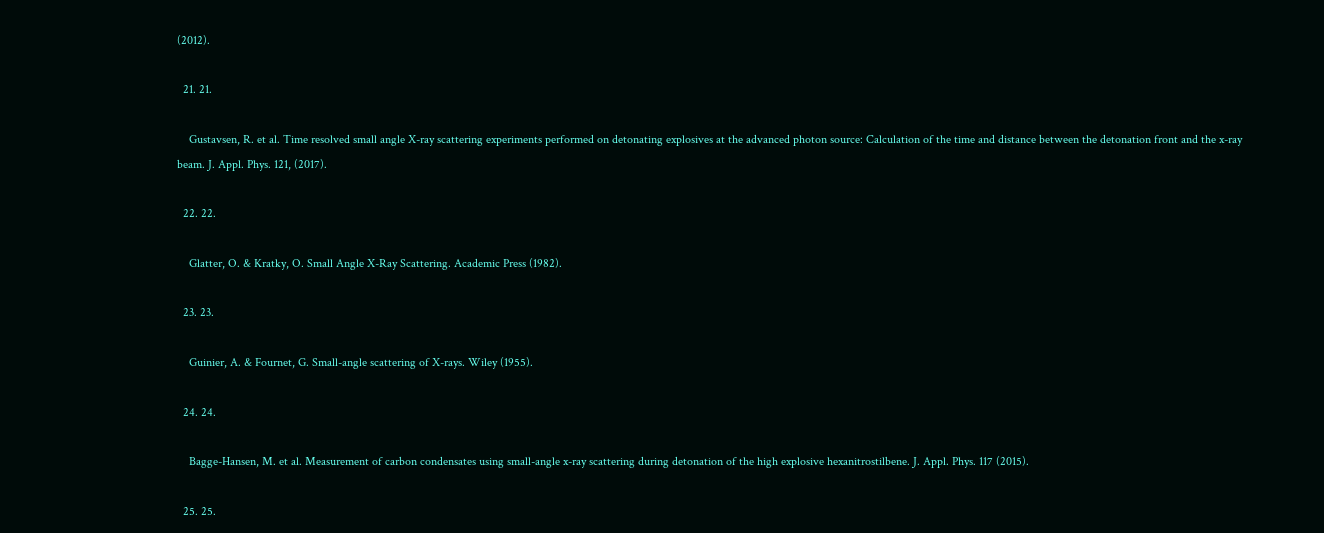(2012).

  21. 21.

    Gustavsen, R. et al. Time resolved small angle X-ray scattering experiments performed on detonating explosives at the advanced photon source: Calculation of the time and distance between the detonation front and the x-ray beam. J. Appl. Phys. 121, (2017).

  22. 22.

    Glatter, O. & Kratky, O. Small Angle X-Ray Scattering. Academic Press (1982).

  23. 23.

    Guinier, A. & Fournet, G. Small-angle scattering of X-rays. Wiley (1955).

  24. 24.

    Bagge-Hansen, M. et al. Measurement of carbon condensates using small-angle x-ray scattering during detonation of the high explosive hexanitrostilbene. J. Appl. Phys. 117 (2015).

  25. 25.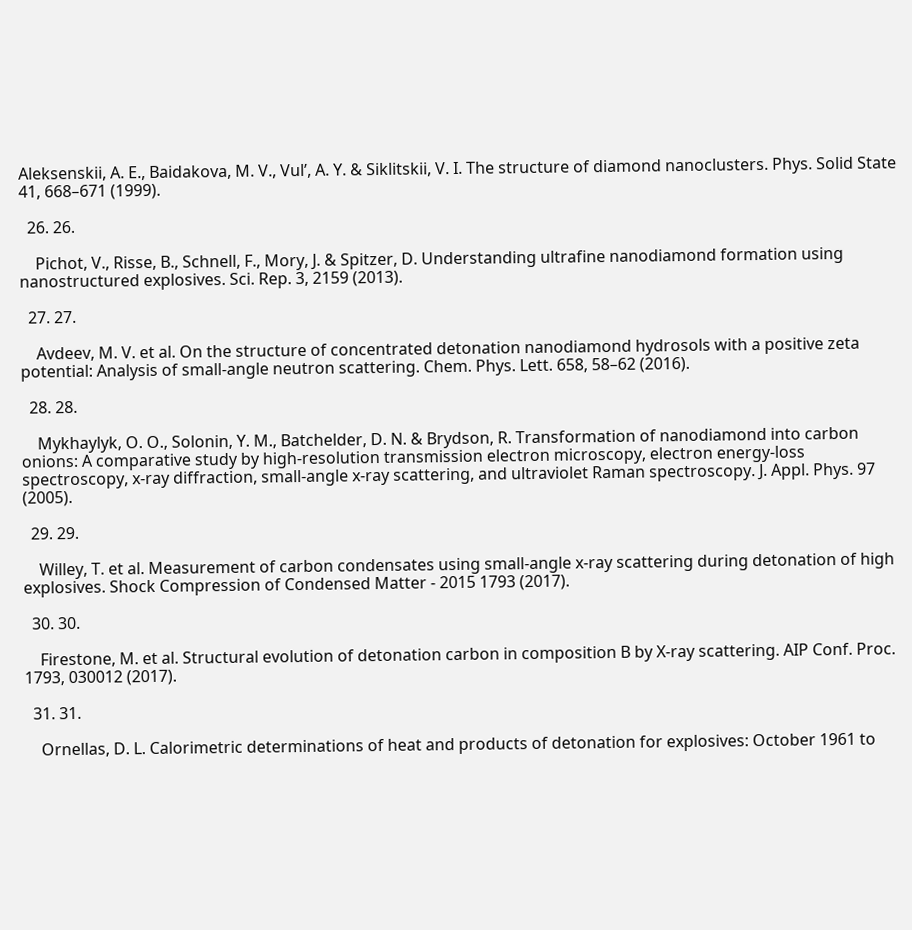Aleksenskii, A. E., Baidakova, M. V., Vul’, A. Y. & Siklitskii, V. I. The structure of diamond nanoclusters. Phys. Solid State 41, 668–671 (1999).

  26. 26.

    Pichot, V., Risse, B., Schnell, F., Mory, J. & Spitzer, D. Understanding ultrafine nanodiamond formation using nanostructured explosives. Sci. Rep. 3, 2159 (2013).

  27. 27.

    Avdeev, M. V. et al. On the structure of concentrated detonation nanodiamond hydrosols with a positive zeta potential: Analysis of small-angle neutron scattering. Chem. Phys. Lett. 658, 58–62 (2016).

  28. 28.

    Mykhaylyk, O. O., Solonin, Y. M., Batchelder, D. N. & Brydson, R. Transformation of nanodiamond into carbon onions: A comparative study by high-resolution transmission electron microscopy, electron energy-loss spectroscopy, x-ray diffraction, small-angle x-ray scattering, and ultraviolet Raman spectroscopy. J. Appl. Phys. 97 (2005).

  29. 29.

    Willey, T. et al. Measurement of carbon condensates using small-angle x-ray scattering during detonation of high explosives. Shock Compression of Condensed Matter - 2015 1793 (2017).

  30. 30.

    Firestone, M. et al. Structural evolution of detonation carbon in composition B by X-ray scattering. AIP Conf. Proc. 1793, 030012 (2017).

  31. 31.

    Ornellas, D. L. Calorimetric determinations of heat and products of detonation for explosives: October 1961 to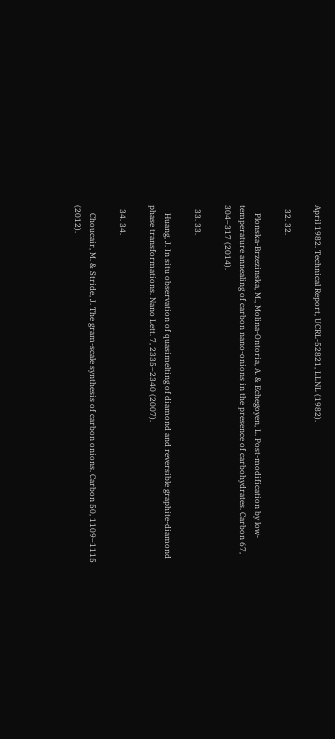April 1982. Technical Report, UCRL-52821, LLNL (1982).

  32. 32.

    Plonska-Brzezinska, M., Molina-Ontoria, A. & Echegoyen, L. Post-modification by low-temperature annealing of carbon nano-onions in the presence of carbohydrates. Carbon 67, 304–317 (2014).

  33. 33.

    Huang, J. In situ observation of quasimelting of diamond and reversible graphite-diamond phase transformations. Nano Lett. 7, 2335–2340 (2007).

  34. 34.

    Choucair, M. & Stride, J. The gram-scale synthesis of carbon onions. Carbon 50, 1109–1115 (2012).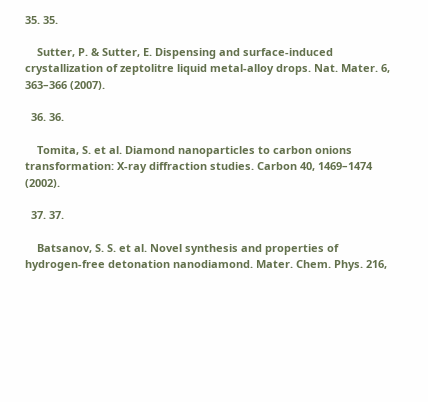35. 35.

    Sutter, P. & Sutter, E. Dispensing and surface-induced crystallization of zeptolitre liquid metal-alloy drops. Nat. Mater. 6, 363–366 (2007).

  36. 36.

    Tomita, S. et al. Diamond nanoparticles to carbon onions transformation: X-ray diffraction studies. Carbon 40, 1469–1474 (2002).

  37. 37.

    Batsanov, S. S. et al. Novel synthesis and properties of hydrogen-free detonation nanodiamond. Mater. Chem. Phys. 216,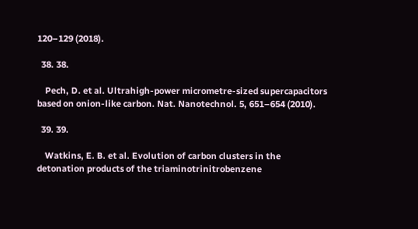120–129 (2018).

  38. 38.

    Pech, D. et al. Ultrahigh-power micrometre-sized supercapacitors based on onion-like carbon. Nat. Nanotechnol. 5, 651–654 (2010).

  39. 39.

    Watkins, E. B. et al. Evolution of carbon clusters in the detonation products of the triaminotrinitrobenzene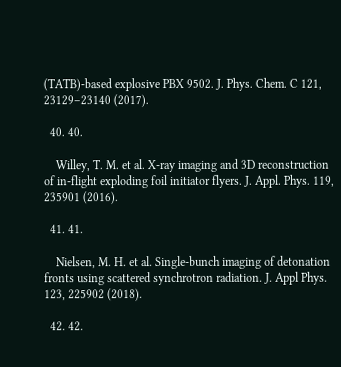(TATB)-based explosive PBX 9502. J. Phys. Chem. C 121, 23129–23140 (2017).

  40. 40.

    Willey, T. M. et al. X-ray imaging and 3D reconstruction of in-flight exploding foil initiator flyers. J. Appl. Phys. 119, 235901 (2016).

  41. 41.

    Nielsen, M. H. et al. Single-bunch imaging of detonation fronts using scattered synchrotron radiation. J. Appl Phys. 123, 225902 (2018).

  42. 42.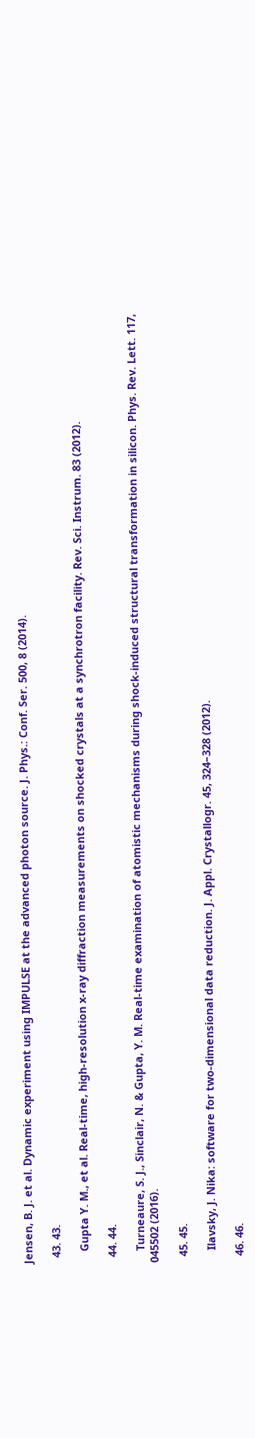Jensen, B. J. et al. Dynamic experiment using IMPULSE at the advanced photon source. J. Phys.: Conf. Ser. 500, 8 (2014).

  43. 43.

    Gupta Y. M., et al. Real-time, high-resolution x-ray diffraction measurements on shocked crystals at a synchrotron facility. Rev. Sci. Instrum. 83 (2012).

  44. 44.

    Turneaure, S. J., Sinclair, N. & Gupta, Y. M. Real-time examination of atomistic mechanisms during shock-induced structural transformation in silicon. Phys. Rev. Lett. 117, 045502 (2016).

  45. 45.

    Ilavsky, J. Nika: software for two-dimensional data reduction. J. Appl. Crystallogr. 45, 324–328 (2012).

  46. 46.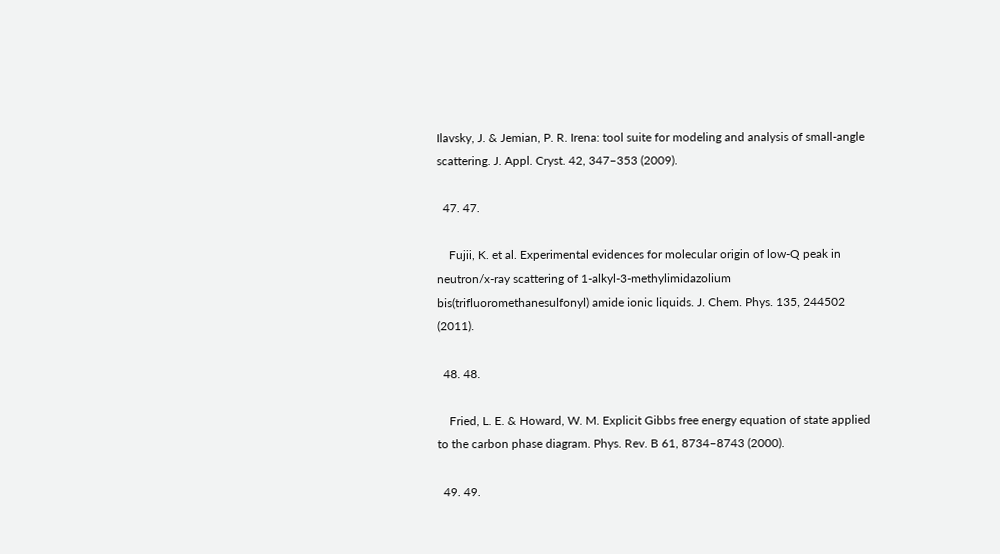Ilavsky, J. & Jemian, P. R. Irena: tool suite for modeling and analysis of small-angle scattering. J. Appl. Cryst. 42, 347–353 (2009).

  47. 47.

    Fujii, K. et al. Experimental evidences for molecular origin of low-Q peak in neutron/x-ray scattering of 1-alkyl-3-methylimidazolium bis(trifluoromethanesulfonyl) amide ionic liquids. J. Chem. Phys. 135, 244502 (2011).

  48. 48.

    Fried, L. E. & Howard, W. M. Explicit Gibbs free energy equation of state applied to the carbon phase diagram. Phys. Rev. B 61, 8734–8743 (2000).

  49. 49.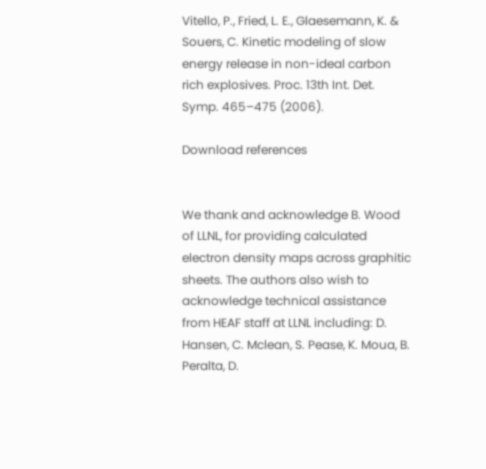Vitello, P., Fried, L. E., Glaesemann, K. & Souers, C. Kinetic modeling of slow energy release in non-ideal carbon rich explosives. Proc. 13th Int. Det. Symp. 465–475 (2006).

Download references


We thank and acknowledge B. Wood of LLNL, for providing calculated electron density maps across graphitic sheets. The authors also wish to acknowledge technical assistance from HEAF staff at LLNL including: D. Hansen, C. Mclean, S. Pease, K. Moua, B. Peralta, D.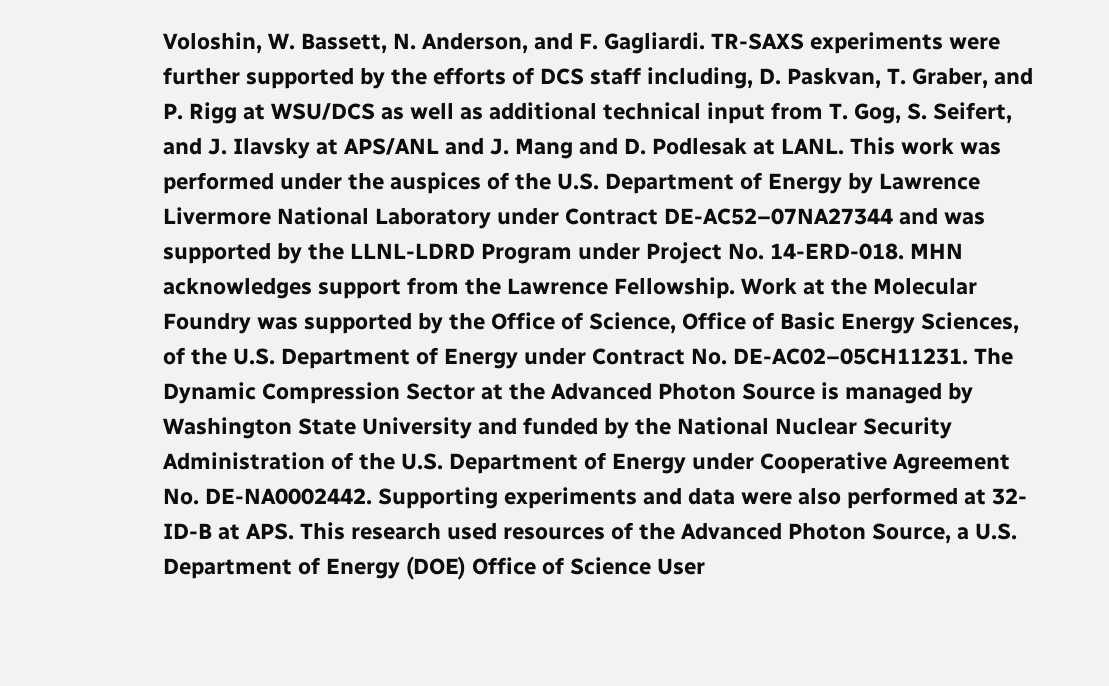Voloshin, W. Bassett, N. Anderson, and F. Gagliardi. TR-SAXS experiments were further supported by the efforts of DCS staff including, D. Paskvan, T. Graber, and P. Rigg at WSU/DCS as well as additional technical input from T. Gog, S. Seifert, and J. Ilavsky at APS/ANL and J. Mang and D. Podlesak at LANL. This work was performed under the auspices of the U.S. Department of Energy by Lawrence Livermore National Laboratory under Contract DE-AC52–07NA27344 and was supported by the LLNL-LDRD Program under Project No. 14-ERD-018. MHN acknowledges support from the Lawrence Fellowship. Work at the Molecular Foundry was supported by the Office of Science, Office of Basic Energy Sciences, of the U.S. Department of Energy under Contract No. DE-AC02–05CH11231. The Dynamic Compression Sector at the Advanced Photon Source is managed by Washington State University and funded by the National Nuclear Security Administration of the U.S. Department of Energy under Cooperative Agreement No. DE-NA0002442. Supporting experiments and data were also performed at 32-ID-B at APS. This research used resources of the Advanced Photon Source, a U.S. Department of Energy (DOE) Office of Science User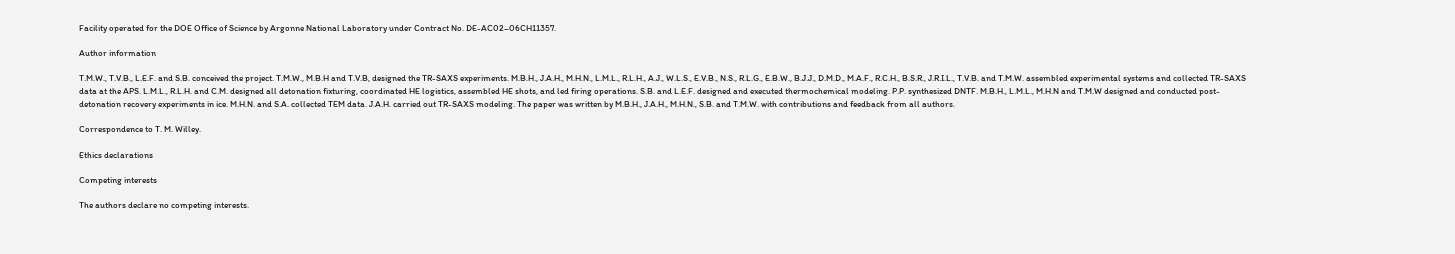Facility operated for the DOE Office of Science by Argonne National Laboratory under Contract No. DE-AC02–06CH11357.

Author information

T.M.W., T.V.B., L.E.F. and S.B. conceived the project. T.M.W., M.B.H and T.V.B, designed the TR-SAXS experiments. M.B.H., J.A.H., M.H.N., L.M.L., R.L.H., A.J., W.L.S., E.V.B., N.S., R.L.G., E.B.W., B.J.J., D.M.D., M.A.F., R.C.H., B.S.R., J.R.I.L., T.V.B. and T.M.W. assembled experimental systems and collected TR-SAXS data at the APS. L.M.L., R.L.H. and C.M. designed all detonation fixturing, coordinated HE logistics, assembled HE shots, and led firing operations. S.B. and L.E.F. designed and executed thermochemical modeling. P.P. synthesized DNTF. M.B.H., L.M.L., M.H.N and T.M.W designed and conducted post-detonation recovery experiments in ice. M.H.N. and S.A. collected TEM data. J.A.H. carried out TR-SAXS modeling. The paper was written by M.B.H., J.A.H., M.H.N., S.B. and T.M.W. with contributions and feedback from all authors.

Correspondence to T. M. Willey.

Ethics declarations

Competing interests

The authors declare no competing interests.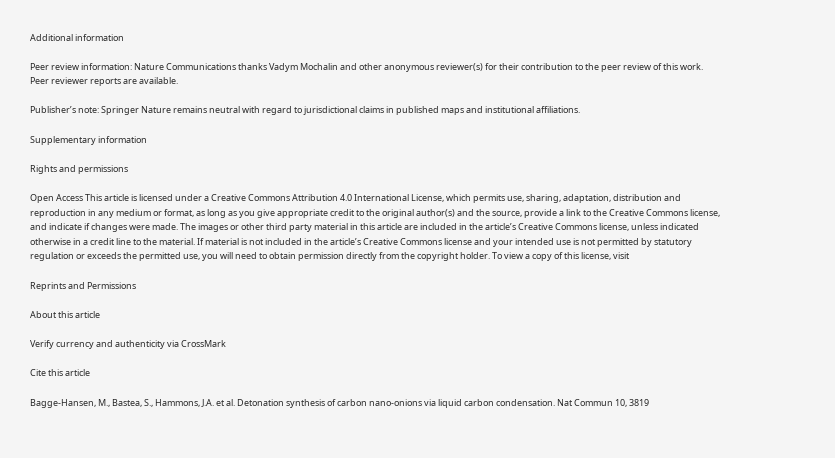Additional information

Peer review information: Nature Communications thanks Vadym Mochalin and other anonymous reviewer(s) for their contribution to the peer review of this work. Peer reviewer reports are available.

Publisher’s note: Springer Nature remains neutral with regard to jurisdictional claims in published maps and institutional affiliations.

Supplementary information

Rights and permissions

Open Access This article is licensed under a Creative Commons Attribution 4.0 International License, which permits use, sharing, adaptation, distribution and reproduction in any medium or format, as long as you give appropriate credit to the original author(s) and the source, provide a link to the Creative Commons license, and indicate if changes were made. The images or other third party material in this article are included in the article’s Creative Commons license, unless indicated otherwise in a credit line to the material. If material is not included in the article’s Creative Commons license and your intended use is not permitted by statutory regulation or exceeds the permitted use, you will need to obtain permission directly from the copyright holder. To view a copy of this license, visit

Reprints and Permissions

About this article

Verify currency and authenticity via CrossMark

Cite this article

Bagge-Hansen, M., Bastea, S., Hammons, J.A. et al. Detonation synthesis of carbon nano-onions via liquid carbon condensation. Nat Commun 10, 3819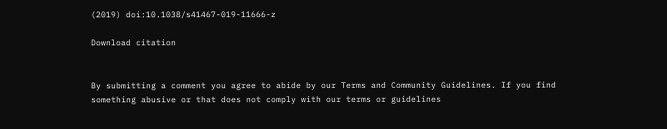(2019) doi:10.1038/s41467-019-11666-z

Download citation


By submitting a comment you agree to abide by our Terms and Community Guidelines. If you find something abusive or that does not comply with our terms or guidelines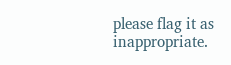please flag it as inappropriate.